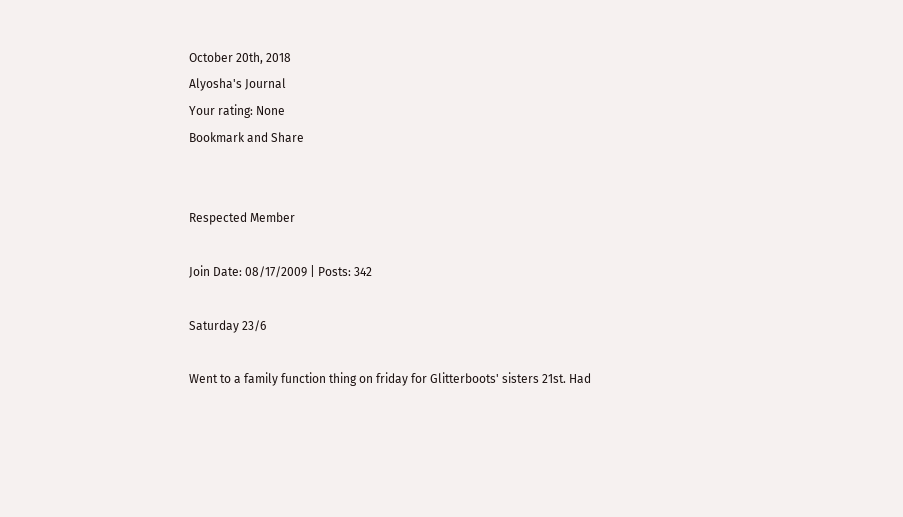October 20th, 2018
Alyosha's Journal
Your rating: None
Bookmark and Share


Respected Member

Join Date: 08/17/2009 | Posts: 342

Saturday 23/6

Went to a family function thing on friday for Glitterboots' sisters 21st. Had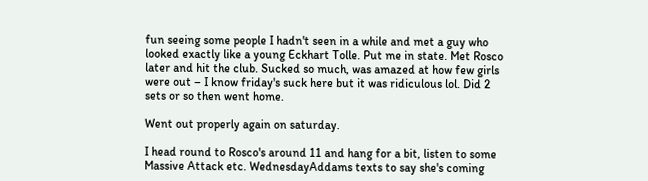fun seeing some people I hadn't seen in a while and met a guy who looked exactly like a young Eckhart Tolle. Put me in state. Met Rosco later and hit the club. Sucked so much, was amazed at how few girls were out – I know friday's suck here but it was ridiculous lol. Did 2 sets or so then went home.

Went out properly again on saturday.

I head round to Rosco's around 11 and hang for a bit, listen to some Massive Attack etc. WednesdayAddams texts to say she's coming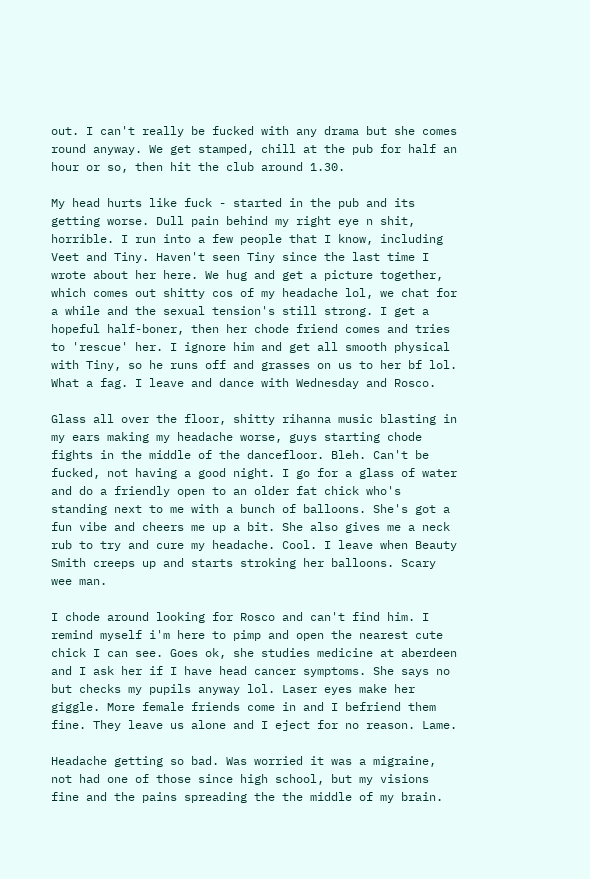out. I can't really be fucked with any drama but she comes round anyway. We get stamped, chill at the pub for half an hour or so, then hit the club around 1.30.

My head hurts like fuck - started in the pub and its getting worse. Dull pain behind my right eye n shit, horrible. I run into a few people that I know, including Veet and Tiny. Haven't seen Tiny since the last time I wrote about her here. We hug and get a picture together, which comes out shitty cos of my headache lol, we chat for a while and the sexual tension's still strong. I get a hopeful half-boner, then her chode friend comes and tries to 'rescue' her. I ignore him and get all smooth physical with Tiny, so he runs off and grasses on us to her bf lol. What a fag. I leave and dance with Wednesday and Rosco.

Glass all over the floor, shitty rihanna music blasting in my ears making my headache worse, guys starting chode fights in the middle of the dancefloor. Bleh. Can't be fucked, not having a good night. I go for a glass of water and do a friendly open to an older fat chick who's standing next to me with a bunch of balloons. She's got a fun vibe and cheers me up a bit. She also gives me a neck rub to try and cure my headache. Cool. I leave when Beauty Smith creeps up and starts stroking her balloons. Scary wee man.

I chode around looking for Rosco and can't find him. I remind myself i'm here to pimp and open the nearest cute chick I can see. Goes ok, she studies medicine at aberdeen and I ask her if I have head cancer symptoms. She says no but checks my pupils anyway lol. Laser eyes make her giggle. More female friends come in and I befriend them fine. They leave us alone and I eject for no reason. Lame.

Headache getting so bad. Was worried it was a migraine, not had one of those since high school, but my visions fine and the pains spreading the the middle of my brain.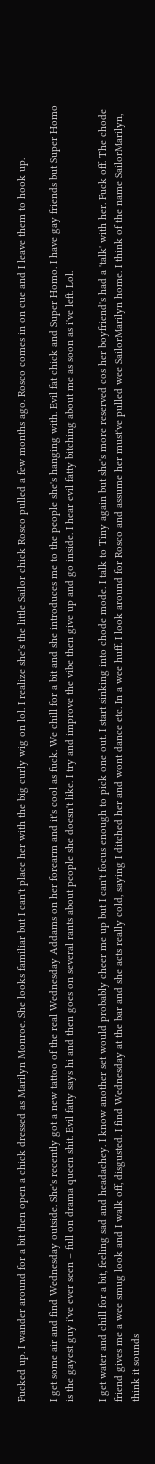Fucked up. I wander around for a bit then open a chick dressed as Marilyn Monroe. She looks familiar but I can't place her with the big curly wig on lol. I realize she's the little Sailor chick Rosco pulled a few months ago. Rosco comes in on cue and I leave them to hook up.

I get some air and find Wednesday outside. She's recently got a new tattoo of the real Wednesday Addams on her forearm and it's cool as fuck. We chill for a bit and she introduces me to the people she's hanging with. Evil fat chick and Super Homo. I have gay friends but Super Homo is the gayest guy i've ever seen – full on drama queen shit. Evil fatty says hi and then goes on several rants about people she doesn't like. I try and improve the vibe then give up and go inside. I hear evil fatty bitching about me as soon as i've left. Lol.

I get water and chill for a bit, feeling sad and headachey. I know another set would probably cheer me up but I can't focus enough to pick one out. I start sinking into chode mode. I talk to Tiny again but she's more reserved cos her boyfriend's had a 'talk' with her. Fuck off. The chode friend gives me a wee smug look and I walk off, disgusted. I find Wednesday at the bar and she acts really cold, saying I ditched her and wont dance etc. In a wee huff. I look around for Rosco and assume her must've pulled wee SailorMarilyn home. I think of the name SailorMarilyn, think it sounds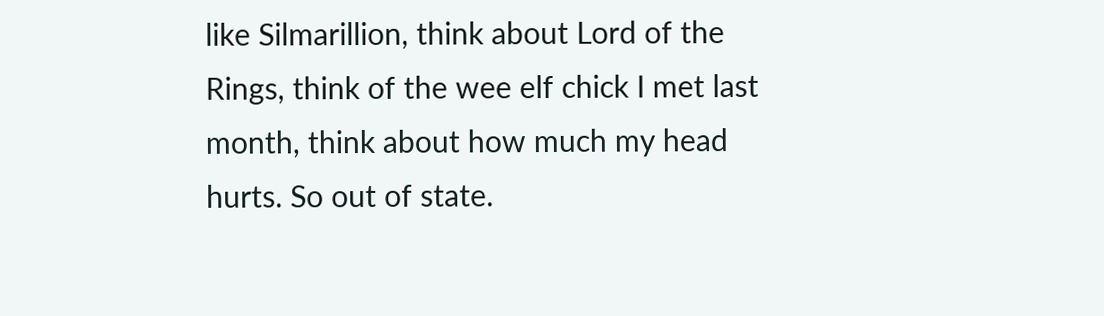like Silmarillion, think about Lord of the Rings, think of the wee elf chick I met last month, think about how much my head hurts. So out of state.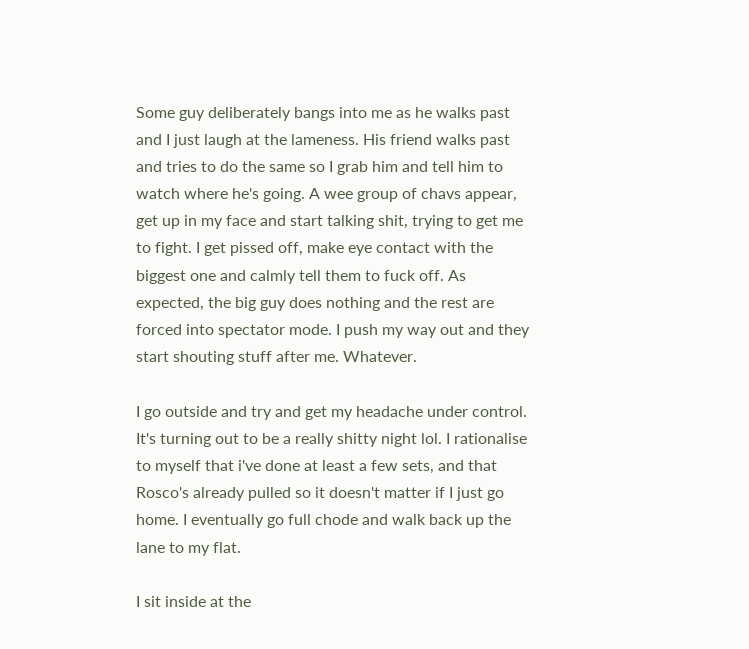Some guy deliberately bangs into me as he walks past and I just laugh at the lameness. His friend walks past and tries to do the same so I grab him and tell him to watch where he's going. A wee group of chavs appear, get up in my face and start talking shit, trying to get me to fight. I get pissed off, make eye contact with the biggest one and calmly tell them to fuck off. As expected, the big guy does nothing and the rest are forced into spectator mode. I push my way out and they start shouting stuff after me. Whatever.

I go outside and try and get my headache under control. It's turning out to be a really shitty night lol. I rationalise to myself that i've done at least a few sets, and that Rosco's already pulled so it doesn't matter if I just go home. I eventually go full chode and walk back up the lane to my flat.

I sit inside at the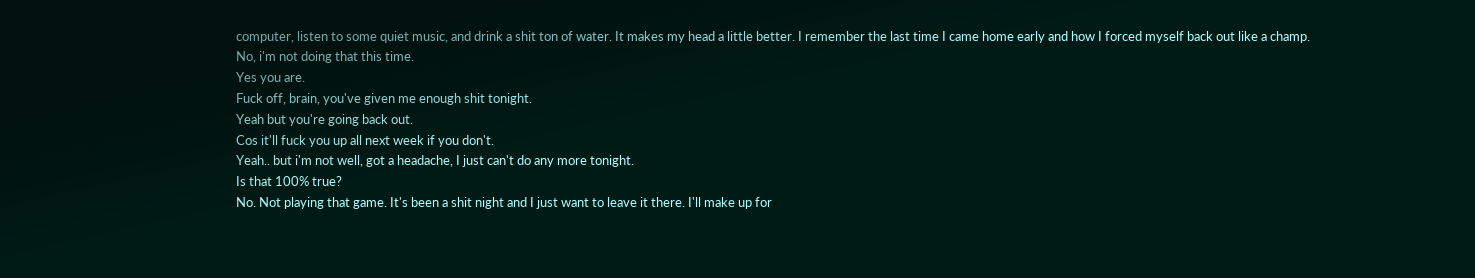computer, listen to some quiet music, and drink a shit ton of water. It makes my head a little better. I remember the last time I came home early and how I forced myself back out like a champ.
No, i'm not doing that this time.
Yes you are.
Fuck off, brain, you've given me enough shit tonight.
Yeah but you're going back out.
Cos it'll fuck you up all next week if you don't.
Yeah.. but i'm not well, got a headache, I just can't do any more tonight.
Is that 100% true?
No. Not playing that game. It's been a shit night and I just want to leave it there. I'll make up for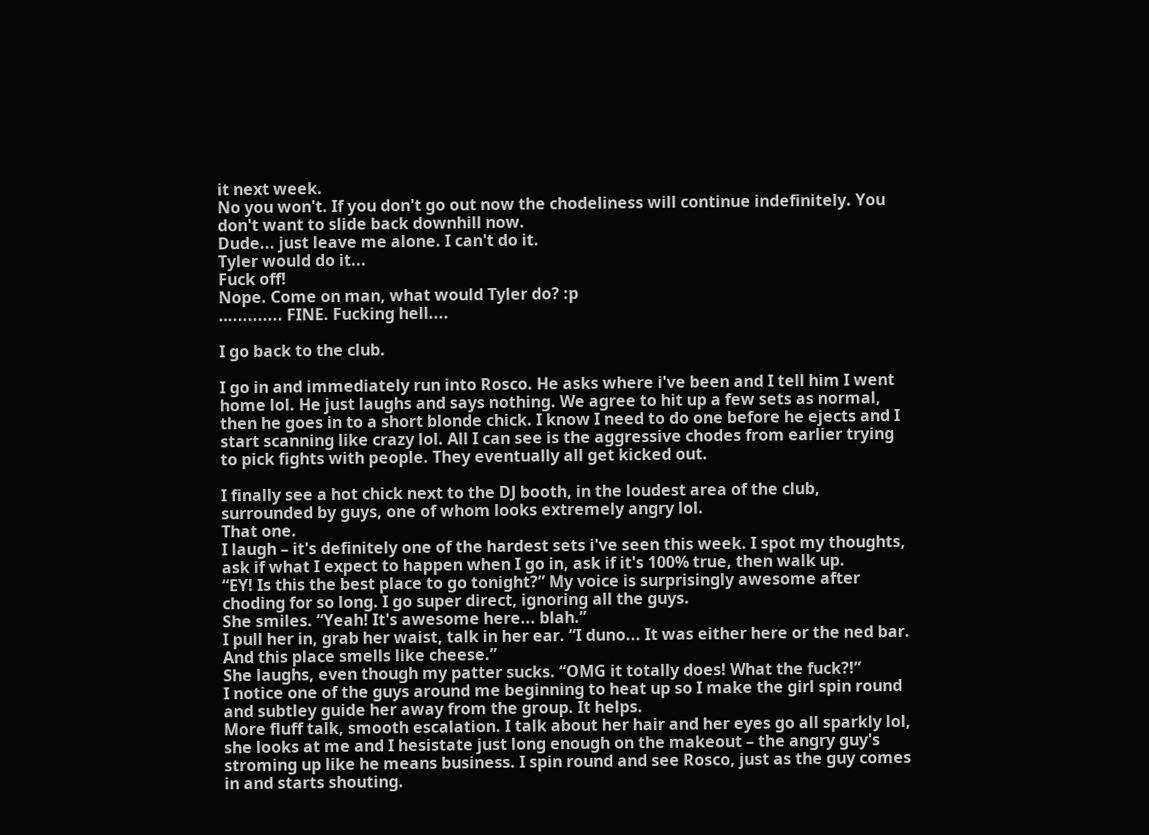it next week.
No you won't. If you don't go out now the chodeliness will continue indefinitely. You don't want to slide back downhill now.
Dude... just leave me alone. I can't do it.
Tyler would do it...
Fuck off!
Nope. Come on man, what would Tyler do? :p
….......... FINE. Fucking hell....

I go back to the club.

I go in and immediately run into Rosco. He asks where i've been and I tell him I went home lol. He just laughs and says nothing. We agree to hit up a few sets as normal, then he goes in to a short blonde chick. I know I need to do one before he ejects and I start scanning like crazy lol. All I can see is the aggressive chodes from earlier trying to pick fights with people. They eventually all get kicked out.

I finally see a hot chick next to the DJ booth, in the loudest area of the club, surrounded by guys, one of whom looks extremely angry lol.
That one.
I laugh – it's definitely one of the hardest sets i've seen this week. I spot my thoughts, ask if what I expect to happen when I go in, ask if it's 100% true, then walk up.
“EY! Is this the best place to go tonight?” My voice is surprisingly awesome after choding for so long. I go super direct, ignoring all the guys.
She smiles. “Yeah! It's awesome here... blah.”
I pull her in, grab her waist, talk in her ear. “I duno... It was either here or the ned bar. And this place smells like cheese.”
She laughs, even though my patter sucks. “OMG it totally does! What the fuck?!”
I notice one of the guys around me beginning to heat up so I make the girl spin round and subtley guide her away from the group. It helps.
More fluff talk, smooth escalation. I talk about her hair and her eyes go all sparkly lol, she looks at me and I hesistate just long enough on the makeout – the angry guy's stroming up like he means business. I spin round and see Rosco, just as the guy comes in and starts shouting.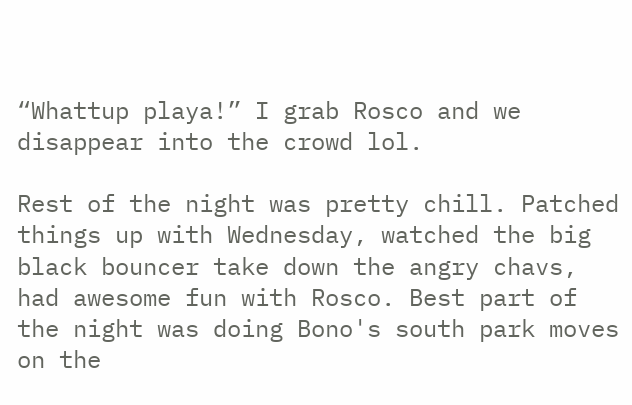“Whattup playa!” I grab Rosco and we disappear into the crowd lol.

Rest of the night was pretty chill. Patched things up with Wednesday, watched the big black bouncer take down the angry chavs, had awesome fun with Rosco. Best part of the night was doing Bono's south park moves on the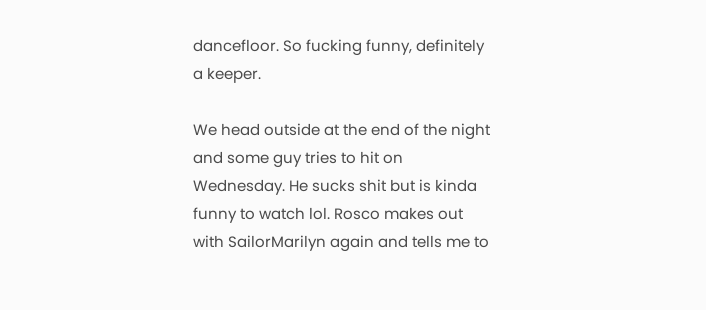dancefloor. So fucking funny, definitely a keeper.

We head outside at the end of the night and some guy tries to hit on Wednesday. He sucks shit but is kinda funny to watch lol. Rosco makes out with SailorMarilyn again and tells me to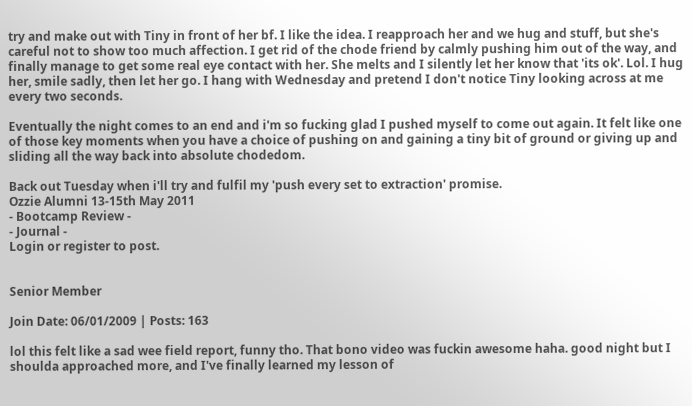try and make out with Tiny in front of her bf. I like the idea. I reapproach her and we hug and stuff, but she's careful not to show too much affection. I get rid of the chode friend by calmly pushing him out of the way, and finally manage to get some real eye contact with her. She melts and I silently let her know that 'its ok'. Lol. I hug her, smile sadly, then let her go. I hang with Wednesday and pretend I don't notice Tiny looking across at me every two seconds.

Eventually the night comes to an end and i'm so fucking glad I pushed myself to come out again. It felt like one of those key moments when you have a choice of pushing on and gaining a tiny bit of ground or giving up and sliding all the way back into absolute chodedom.

Back out Tuesday when i'll try and fulfil my 'push every set to extraction' promise.
Ozzie Alumni 13-15th May 2011
- Bootcamp Review -
- Journal -
Login or register to post.


Senior Member

Join Date: 06/01/2009 | Posts: 163

lol this felt like a sad wee field report, funny tho. That bono video was fuckin awesome haha. good night but I shoulda approached more, and I've finally learned my lesson of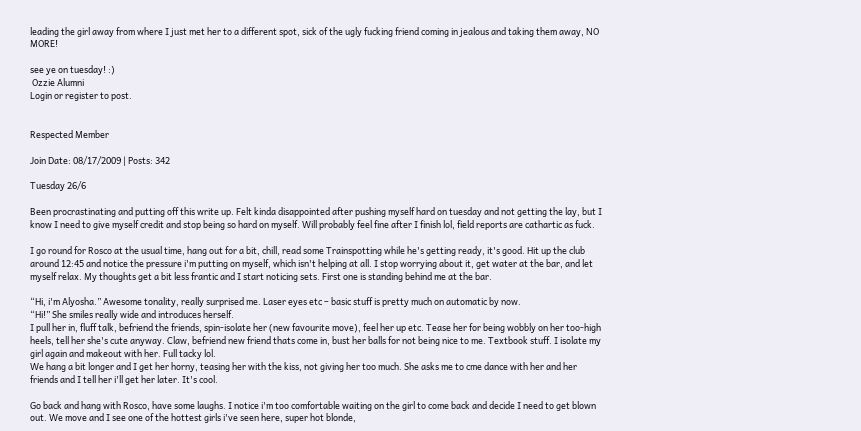leading the girl away from where I just met her to a different spot, sick of the ugly fucking friend coming in jealous and taking them away, NO MORE!

see ye on tuesday! :)
 Ozzie Alumni
Login or register to post.


Respected Member

Join Date: 08/17/2009 | Posts: 342

Tuesday 26/6

Been procrastinating and putting off this write up. Felt kinda disappointed after pushing myself hard on tuesday and not getting the lay, but I know I need to give myself credit and stop being so hard on myself. Will probably feel fine after I finish lol, field reports are cathartic as fuck.

I go round for Rosco at the usual time, hang out for a bit, chill, read some Trainspotting while he's getting ready, it's good. Hit up the club around 12:45 and notice the pressure i'm putting on myself, which isn't helping at all. I stop worrying about it, get water at the bar, and let myself relax. My thoughts get a bit less frantic and I start noticing sets. First one is standing behind me at the bar.

“Hi, i'm Alyosha.” Awesome tonality, really surprised me. Laser eyes etc – basic stuff is pretty much on automatic by now.
“Hi!” She smiles really wide and introduces herself.
I pull her in, fluff talk, befriend the friends, spin-isolate her (new favourite move), feel her up etc. Tease her for being wobbly on her too-high heels, tell her she's cute anyway. Claw, befriend new friend thats come in, bust her balls for not being nice to me. Textbook stuff. I isolate my girl again and makeout with her. Full tacky lol.
We hang a bit longer and I get her horny, teasing her with the kiss, not giving her too much. She asks me to cme dance with her and her friends and I tell her i'll get her later. It's cool.

Go back and hang with Rosco, have some laughs. I notice i'm too comfortable waiting on the girl to come back and decide I need to get blown out. We move and I see one of the hottest girls i've seen here, super hot blonde,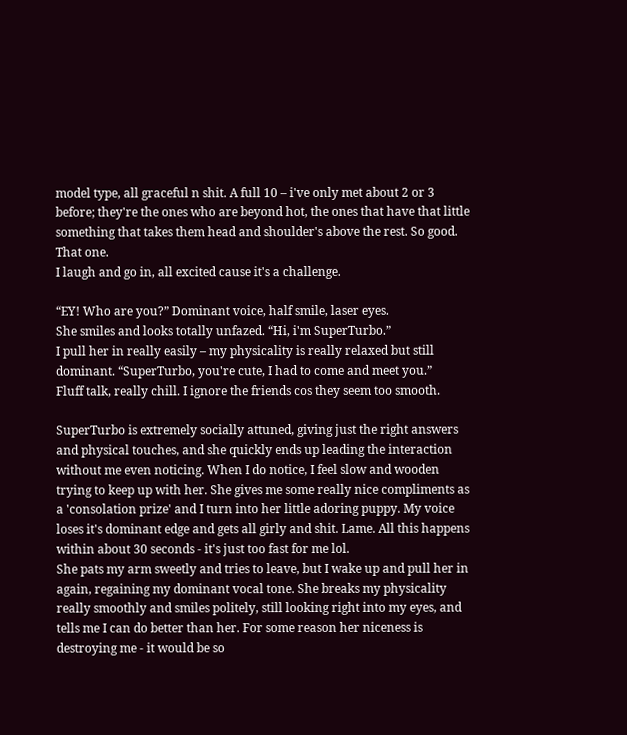model type, all graceful n shit. A full 10 – i've only met about 2 or 3 before; they're the ones who are beyond hot, the ones that have that little something that takes them head and shoulder's above the rest. So good.
That one.
I laugh and go in, all excited cause it's a challenge.

“EY! Who are you?” Dominant voice, half smile, laser eyes.
She smiles and looks totally unfazed. “Hi, i'm SuperTurbo.”
I pull her in really easily – my physicality is really relaxed but still dominant. “SuperTurbo, you're cute, I had to come and meet you.”
Fluff talk, really chill. I ignore the friends cos they seem too smooth.

SuperTurbo is extremely socially attuned, giving just the right answers and physical touches, and she quickly ends up leading the interaction without me even noticing. When I do notice, I feel slow and wooden trying to keep up with her. She gives me some really nice compliments as a 'consolation prize' and I turn into her little adoring puppy. My voice loses it's dominant edge and gets all girly and shit. Lame. All this happens within about 30 seconds - it's just too fast for me lol.
She pats my arm sweetly and tries to leave, but I wake up and pull her in again, regaining my dominant vocal tone. She breaks my physicality really smoothly and smiles politely, still looking right into my eyes, and tells me I can do better than her. For some reason her niceness is destroying me - it would be so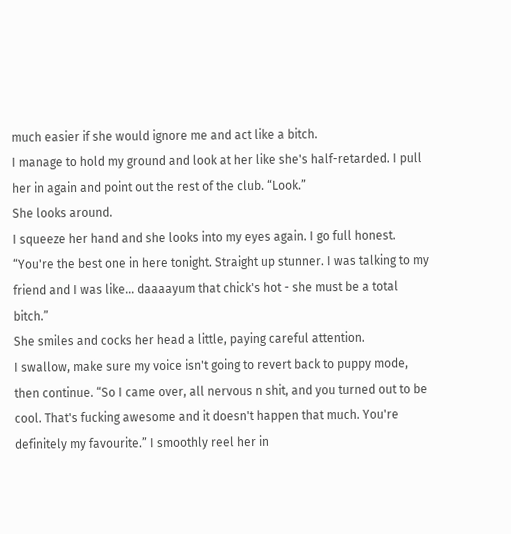much easier if she would ignore me and act like a bitch.
I manage to hold my ground and look at her like she's half-retarded. I pull her in again and point out the rest of the club. “Look.”
She looks around.
I squeeze her hand and she looks into my eyes again. I go full honest.
“You're the best one in here tonight. Straight up stunner. I was talking to my friend and I was like... daaaayum that chick's hot - she must be a total bitch.”
She smiles and cocks her head a little, paying careful attention.
I swallow, make sure my voice isn't going to revert back to puppy mode, then continue. “So I came over, all nervous n shit, and you turned out to be cool. That's fucking awesome and it doesn't happen that much. You're definitely my favourite.” I smoothly reel her in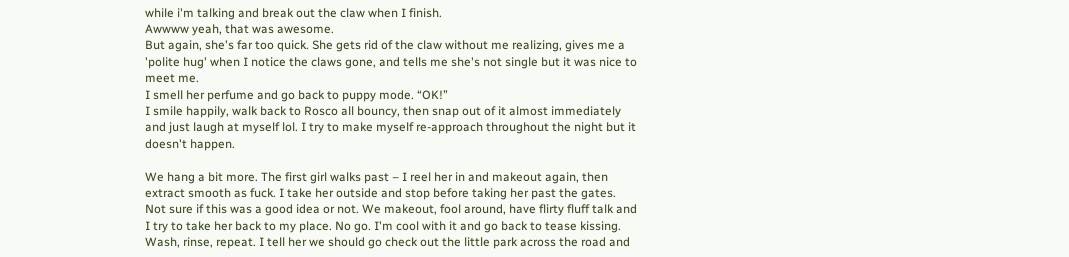while i'm talking and break out the claw when I finish.
Awwww yeah, that was awesome.
But again, she's far too quick. She gets rid of the claw without me realizing, gives me a 'polite hug' when I notice the claws gone, and tells me she's not single but it was nice to meet me.
I smell her perfume and go back to puppy mode. “OK!”
I smile happily, walk back to Rosco all bouncy, then snap out of it almost immediately and just laugh at myself lol. I try to make myself re-approach throughout the night but it doesn't happen.

We hang a bit more. The first girl walks past – I reel her in and makeout again, then extract smooth as fuck. I take her outside and stop before taking her past the gates. Not sure if this was a good idea or not. We makeout, fool around, have flirty fluff talk and I try to take her back to my place. No go. I'm cool with it and go back to tease kissing. Wash, rinse, repeat. I tell her we should go check out the little park across the road and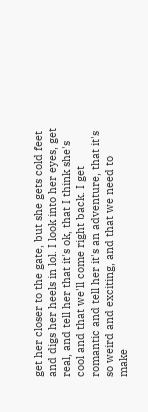get her closer to the gate, but she gets cold feet and digs her heels in lol. I look into her eyes, get real, and tell her that it's ok, that I think she's cool and that we'll come right back. I get romantic and tell her it's an adventure, that it's so weird and exciting, and that we need to make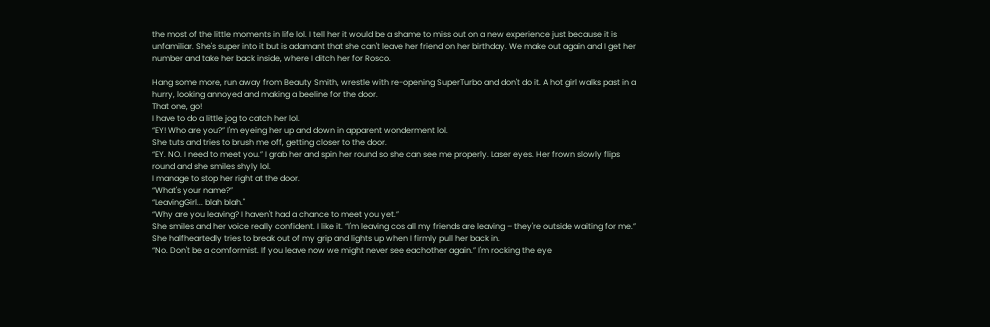the most of the little moments in life lol. I tell her it would be a shame to miss out on a new experience just because it is unfamiliar. She's super into it but is adamant that she can't leave her friend on her birthday. We make out again and I get her number and take her back inside, where I ditch her for Rosco.

Hang some more, run away from Beauty Smith, wrestle with re-opening SuperTurbo and don't do it. A hot girl walks past in a hurry, looking annoyed and making a beeline for the door.
That one, go!
I have to do a little jog to catch her lol.
“EY! Who are you?” I'm eyeing her up and down in apparent wonderment lol.
She tuts and tries to brush me off, getting closer to the door.
“EY. NO. I need to meet you.” I grab her and spin her round so she can see me properly. Laser eyes. Her frown slowly flips round and she smiles shyly lol.
I manage to stop her right at the door.
“What's your name?”
“LeavingGirl... blah blah."
“Why are you leaving? I haven't had a chance to meet you yet.”
She smiles and her voice really confident. I like it. “I'm leaving cos all my friends are leaving – they're outside waiting for me.” She halfheartedly tries to break out of my grip and lights up when I firmly pull her back in.
“No. Don't be a comformist. If you leave now we might never see eachother again.” I'm rocking the eye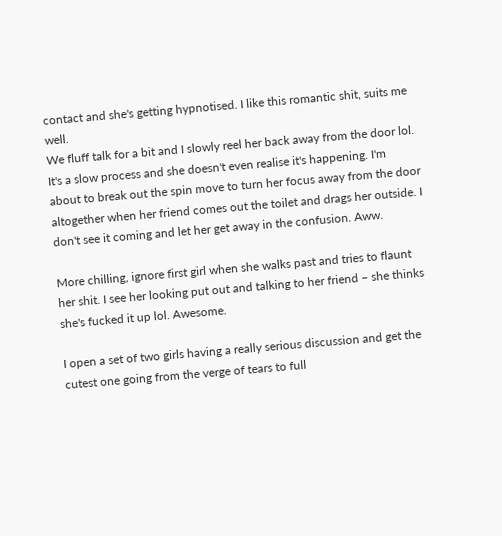contact and she's getting hypnotised. I like this romantic shit, suits me well.
We fluff talk for a bit and I slowly reel her back away from the door lol. It's a slow process and she doesn't even realise it's happening. I'm about to break out the spin move to turn her focus away from the door altogether when her friend comes out the toilet and drags her outside. I don't see it coming and let her get away in the confusion. Aww.

More chilling, ignore first girl when she walks past and tries to flaunt her shit. I see her looking put out and talking to her friend – she thinks she's fucked it up lol. Awesome.

I open a set of two girls having a really serious discussion and get the cutest one going from the verge of tears to full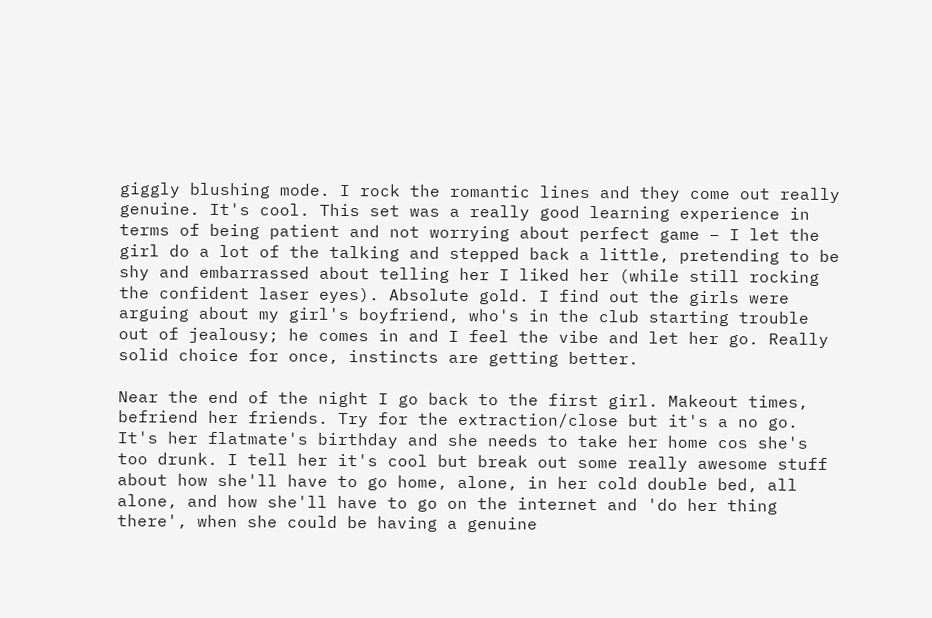giggly blushing mode. I rock the romantic lines and they come out really genuine. It's cool. This set was a really good learning experience in terms of being patient and not worrying about perfect game – I let the girl do a lot of the talking and stepped back a little, pretending to be shy and embarrassed about telling her I liked her (while still rocking the confident laser eyes). Absolute gold. I find out the girls were arguing about my girl's boyfriend, who's in the club starting trouble out of jealousy; he comes in and I feel the vibe and let her go. Really solid choice for once, instincts are getting better.

Near the end of the night I go back to the first girl. Makeout times, befriend her friends. Try for the extraction/close but it's a no go. It's her flatmate's birthday and she needs to take her home cos she's too drunk. I tell her it's cool but break out some really awesome stuff about how she'll have to go home, alone, in her cold double bed, all alone, and how she'll have to go on the internet and 'do her thing there', when she could be having a genuine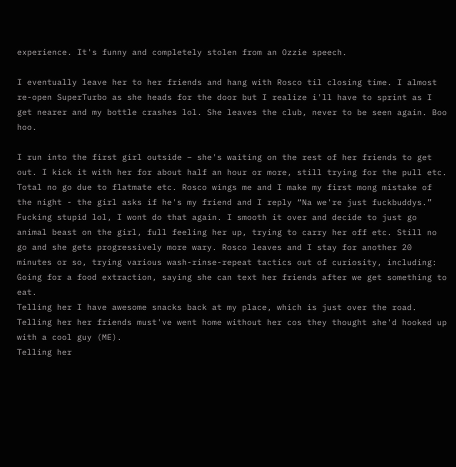experience. It's funny and completely stolen from an Ozzie speech.

I eventually leave her to her friends and hang with Rosco til closing time. I almost re-open SuperTurbo as she heads for the door but I realize i'll have to sprint as I get nearer and my bottle crashes lol. She leaves the club, never to be seen again. Boo hoo.

I run into the first girl outside – she's waiting on the rest of her friends to get out. I kick it with her for about half an hour or more, still trying for the pull etc. Total no go due to flatmate etc. Rosco wings me and I make my first mong mistake of the night - the girl asks if he's my friend and I reply “Na we're just fuckbuddys.” Fucking stupid lol, I wont do that again. I smooth it over and decide to just go animal beast on the girl, full feeling her up, trying to carry her off etc. Still no go and she gets progressively more wary. Rosco leaves and I stay for another 20 minutes or so, trying various wash-rinse-repeat tactics out of curiosity, including:
Going for a food extraction, saying she can text her friends after we get something to eat.
Telling her I have awesome snacks back at my place, which is just over the road.
Telling her her friends must've went home without her cos they thought she'd hooked up with a cool guy (ME).
Telling her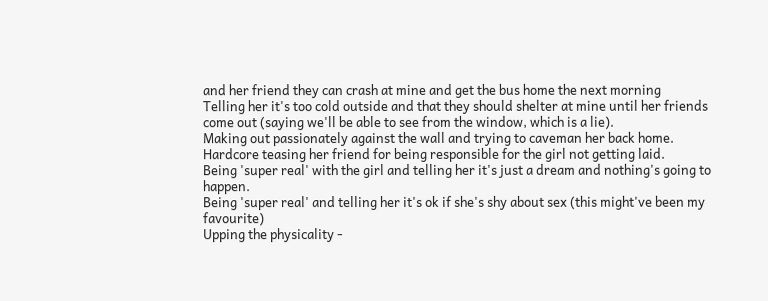and her friend they can crash at mine and get the bus home the next morning
Telling her it's too cold outside and that they should shelter at mine until her friends come out (saying we'll be able to see from the window, which is a lie).
Making out passionately against the wall and trying to caveman her back home.
Hardcore teasing her friend for being responsible for the girl not getting laid.
Being 'super real' with the girl and telling her it's just a dream and nothing's going to happen.
Being 'super real' and telling her it's ok if she's shy about sex (this might've been my favourite)
Upping the physicality -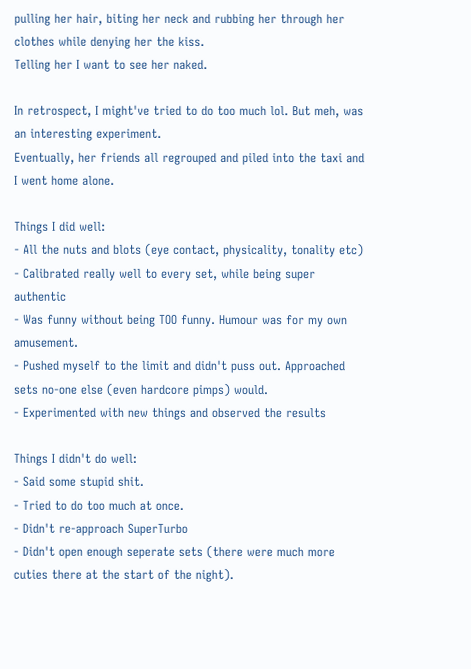pulling her hair, biting her neck and rubbing her through her clothes while denying her the kiss.
Telling her I want to see her naked.

In retrospect, I might've tried to do too much lol. But meh, was an interesting experiment.
Eventually, her friends all regrouped and piled into the taxi and I went home alone.

Things I did well:
- All the nuts and blots (eye contact, physicality, tonality etc)
- Calibrated really well to every set, while being super authentic
- Was funny without being TOO funny. Humour was for my own amusement.
- Pushed myself to the limit and didn't puss out. Approached sets no-one else (even hardcore pimps) would.
- Experimented with new things and observed the results

Things I didn't do well:
- Said some stupid shit.
- Tried to do too much at once.
- Didn't re-approach SuperTurbo
- Didn't open enough seperate sets (there were much more cuties there at the start of the night).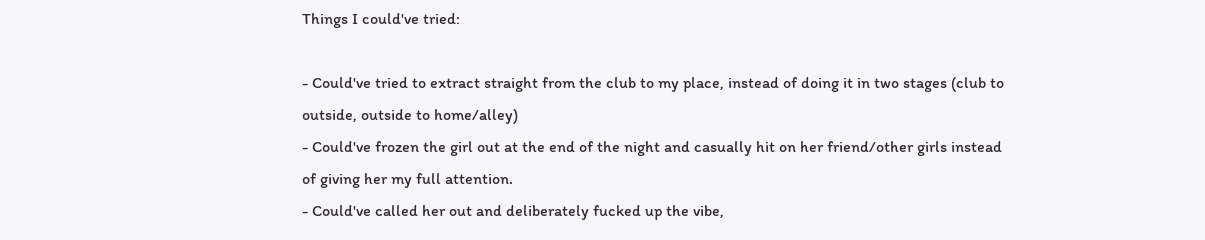Things I could've tried:

- Could've tried to extract straight from the club to my place, instead of doing it in two stages (club to outside, outside to home/alley)
- Could've frozen the girl out at the end of the night and casually hit on her friend/other girls instead of giving her my full attention.
- Could've called her out and deliberately fucked up the vibe,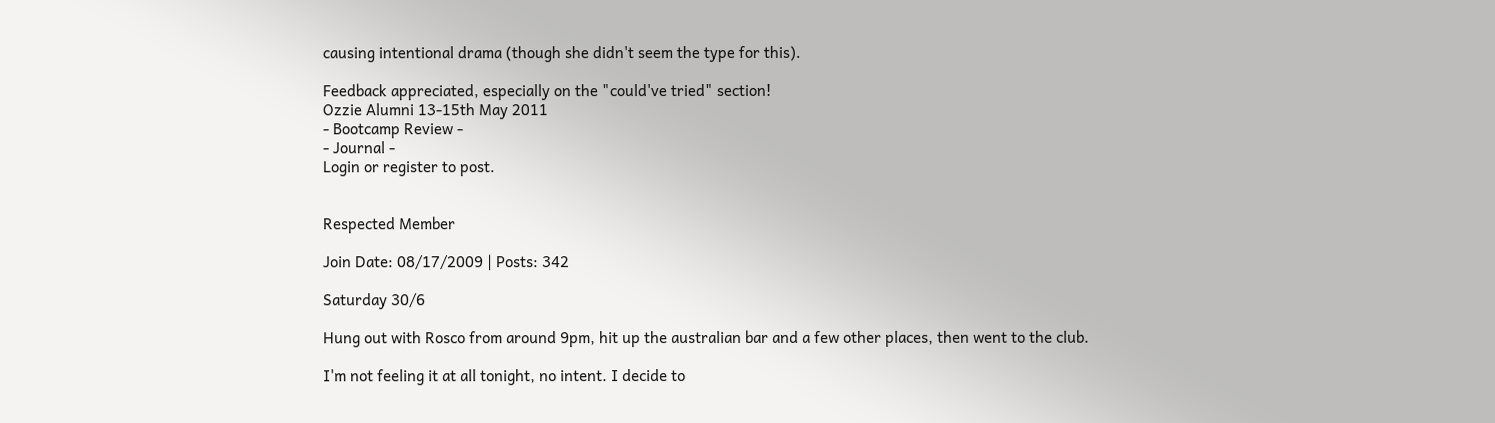causing intentional drama (though she didn't seem the type for this).

Feedback appreciated, especially on the "could've tried" section!
Ozzie Alumni 13-15th May 2011
- Bootcamp Review -
- Journal -
Login or register to post.


Respected Member

Join Date: 08/17/2009 | Posts: 342

Saturday 30/6

Hung out with Rosco from around 9pm, hit up the australian bar and a few other places, then went to the club.

I'm not feeling it at all tonight, no intent. I decide to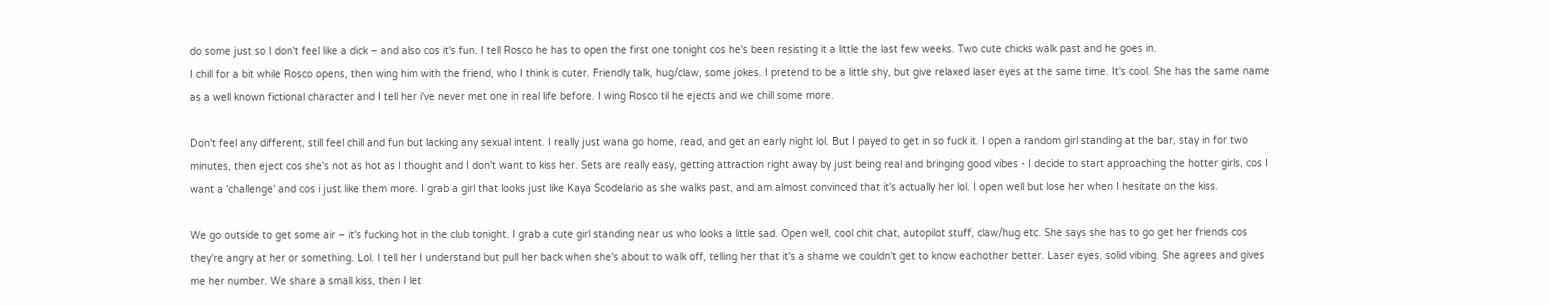do some just so I don't feel like a dick – and also cos it's fun. I tell Rosco he has to open the first one tonight cos he's been resisting it a little the last few weeks. Two cute chicks walk past and he goes in.
I chill for a bit while Rosco opens, then wing him with the friend, who I think is cuter. Friendly talk, hug/claw, some jokes. I pretend to be a little shy, but give relaxed laser eyes at the same time. It's cool. She has the same name as a well known fictional character and I tell her i've never met one in real life before. I wing Rosco til he ejects and we chill some more.

Don't feel any different, still feel chill and fun but lacking any sexual intent. I really just wana go home, read, and get an early night lol. But I payed to get in so fuck it. I open a random girl standing at the bar, stay in for two minutes, then eject cos she's not as hot as I thought and I don't want to kiss her. Sets are really easy, getting attraction right away by just being real and bringing good vibes - I decide to start approaching the hotter girls, cos I want a 'challenge' and cos i just like them more. I grab a girl that looks just like Kaya Scodelario as she walks past, and am almost convinced that it's actually her lol. I open well but lose her when I hesitate on the kiss.

We go outside to get some air – it's fucking hot in the club tonight. I grab a cute girl standing near us who looks a little sad. Open well, cool chit chat, autopilot stuff, claw/hug etc. She says she has to go get her friends cos they're angry at her or something. Lol. I tell her I understand but pull her back when she's about to walk off, telling her that it's a shame we couldn't get to know eachother better. Laser eyes, solid vibing. She agrees and gives me her number. We share a small kiss, then I let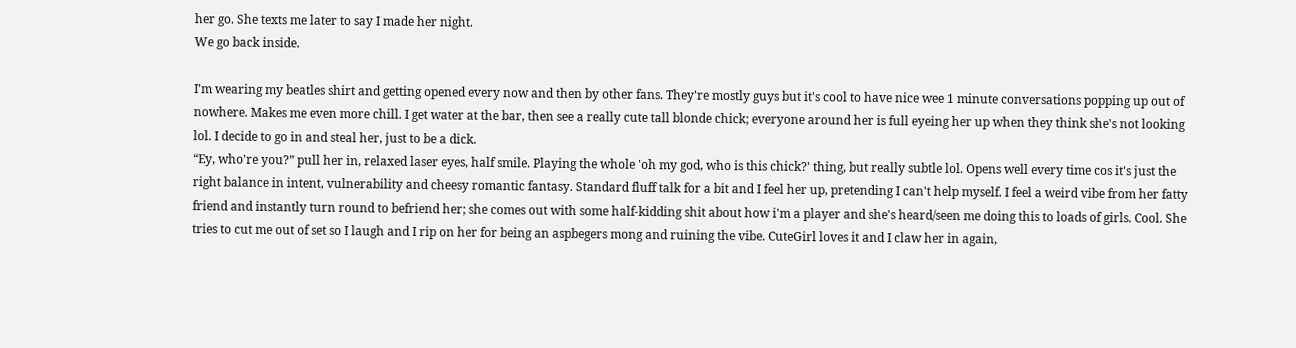her go. She texts me later to say I made her night.
We go back inside.

I'm wearing my beatles shirt and getting opened every now and then by other fans. They're mostly guys but it's cool to have nice wee 1 minute conversations popping up out of nowhere. Makes me even more chill. I get water at the bar, then see a really cute tall blonde chick; everyone around her is full eyeing her up when they think she's not looking lol. I decide to go in and steal her, just to be a dick.
“Ey, who're you?” pull her in, relaxed laser eyes, half smile. Playing the whole 'oh my god, who is this chick?' thing, but really subtle lol. Opens well every time cos it's just the right balance in intent, vulnerability and cheesy romantic fantasy. Standard fluff talk for a bit and I feel her up, pretending I can't help myself. I feel a weird vibe from her fatty friend and instantly turn round to befriend her; she comes out with some half-kidding shit about how i'm a player and she's heard/seen me doing this to loads of girls. Cool. She tries to cut me out of set so I laugh and I rip on her for being an aspbegers mong and ruining the vibe. CuteGirl loves it and I claw her in again,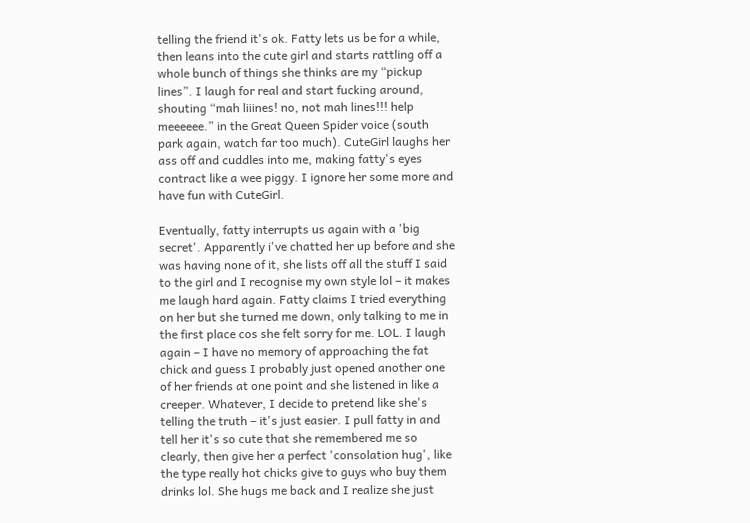telling the friend it's ok. Fatty lets us be for a while, then leans into the cute girl and starts rattling off a whole bunch of things she thinks are my “pickup lines”. I laugh for real and start fucking around, shouting “mah liiines! no, not mah lines!!! help meeeeee.” in the Great Queen Spider voice (south park again, watch far too much). CuteGirl laughs her ass off and cuddles into me, making fatty's eyes contract like a wee piggy. I ignore her some more and have fun with CuteGirl.

Eventually, fatty interrupts us again with a 'big secret'. Apparently i've chatted her up before and she was having none of it, she lists off all the stuff I said to the girl and I recognise my own style lol – it makes me laugh hard again. Fatty claims I tried everything on her but she turned me down, only talking to me in the first place cos she felt sorry for me. LOL. I laugh again – I have no memory of approaching the fat chick and guess I probably just opened another one of her friends at one point and she listened in like a creeper. Whatever, I decide to pretend like she's telling the truth – it's just easier. I pull fatty in and tell her it's so cute that she remembered me so clearly, then give her a perfect 'consolation hug', like the type really hot chicks give to guys who buy them drinks lol. She hugs me back and I realize she just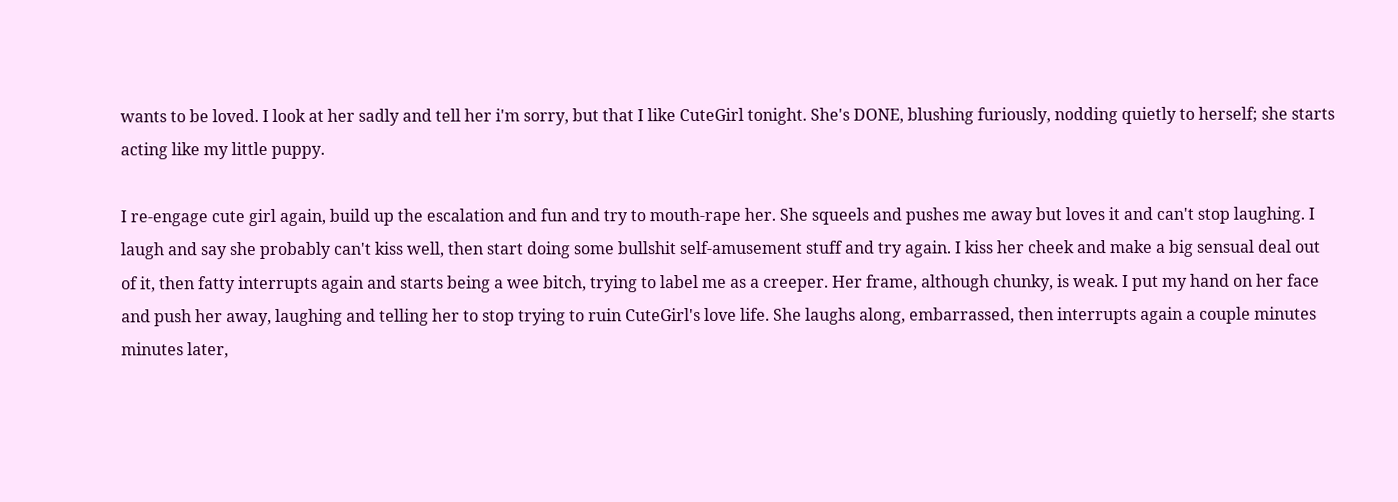wants to be loved. I look at her sadly and tell her i'm sorry, but that I like CuteGirl tonight. She's DONE, blushing furiously, nodding quietly to herself; she starts acting like my little puppy.

I re-engage cute girl again, build up the escalation and fun and try to mouth-rape her. She squeels and pushes me away but loves it and can't stop laughing. I laugh and say she probably can't kiss well, then start doing some bullshit self-amusement stuff and try again. I kiss her cheek and make a big sensual deal out of it, then fatty interrupts again and starts being a wee bitch, trying to label me as a creeper. Her frame, although chunky, is weak. I put my hand on her face and push her away, laughing and telling her to stop trying to ruin CuteGirl's love life. She laughs along, embarrassed, then interrupts again a couple minutes minutes later,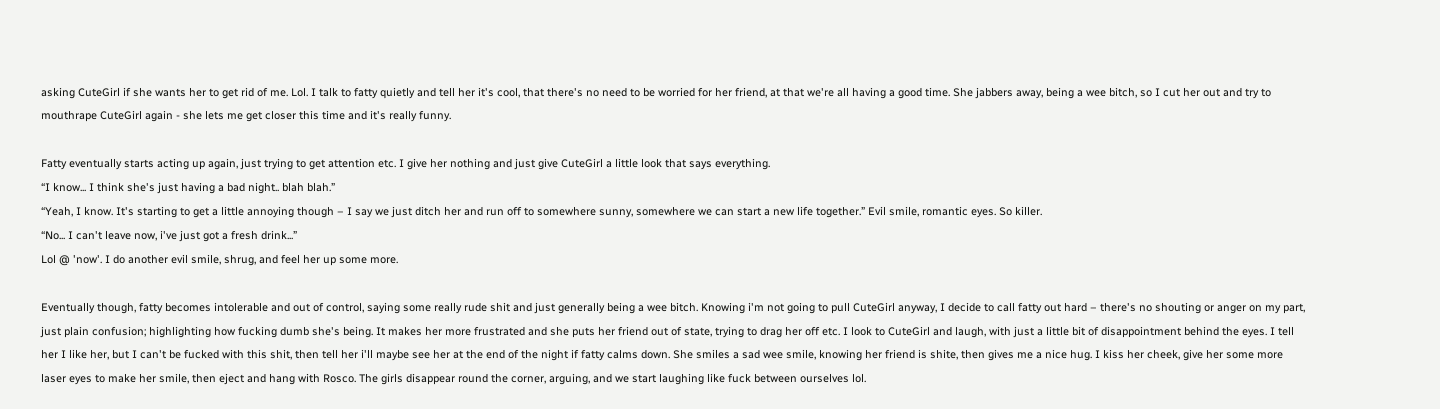asking CuteGirl if she wants her to get rid of me. Lol. I talk to fatty quietly and tell her it's cool, that there's no need to be worried for her friend, at that we're all having a good time. She jabbers away, being a wee bitch, so I cut her out and try to mouthrape CuteGirl again - she lets me get closer this time and it's really funny.

Fatty eventually starts acting up again, just trying to get attention etc. I give her nothing and just give CuteGirl a little look that says everything.
“I know... I think she's just having a bad night.. blah blah.”
“Yeah, I know. It's starting to get a little annoying though – I say we just ditch her and run off to somewhere sunny, somewhere we can start a new life together.” Evil smile, romantic eyes. So killer.
“No... I can't leave now, i've just got a fresh drink...”
Lol @ 'now'. I do another evil smile, shrug, and feel her up some more.

Eventually though, fatty becomes intolerable and out of control, saying some really rude shit and just generally being a wee bitch. Knowing i'm not going to pull CuteGirl anyway, I decide to call fatty out hard – there's no shouting or anger on my part, just plain confusion; highlighting how fucking dumb she's being. It makes her more frustrated and she puts her friend out of state, trying to drag her off etc. I look to CuteGirl and laugh, with just a little bit of disappointment behind the eyes. I tell her I like her, but I can't be fucked with this shit, then tell her i'll maybe see her at the end of the night if fatty calms down. She smiles a sad wee smile, knowing her friend is shite, then gives me a nice hug. I kiss her cheek, give her some more laser eyes to make her smile, then eject and hang with Rosco. The girls disappear round the corner, arguing, and we start laughing like fuck between ourselves lol.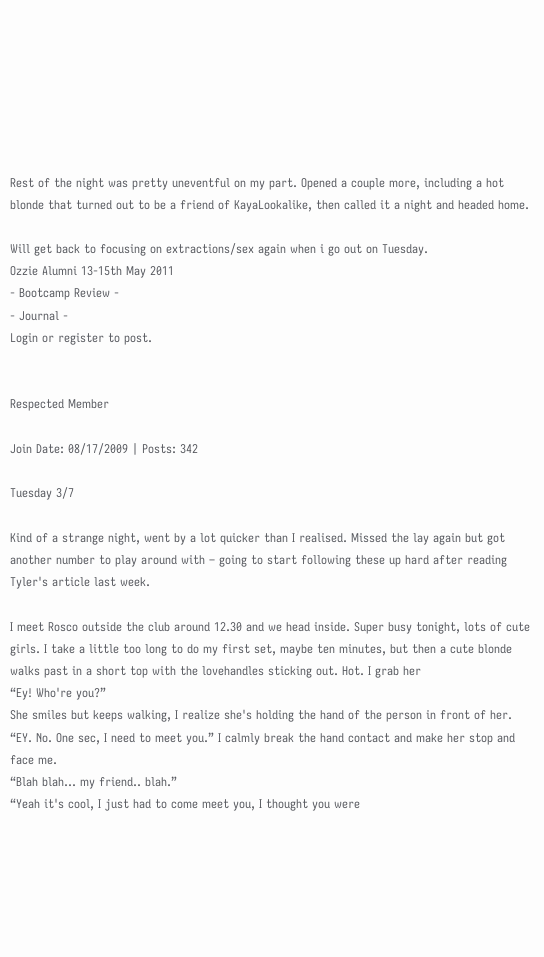Rest of the night was pretty uneventful on my part. Opened a couple more, including a hot blonde that turned out to be a friend of KayaLookalike, then called it a night and headed home.

Will get back to focusing on extractions/sex again when i go out on Tuesday.
Ozzie Alumni 13-15th May 2011
- Bootcamp Review -
- Journal -
Login or register to post.


Respected Member

Join Date: 08/17/2009 | Posts: 342

Tuesday 3/7

Kind of a strange night, went by a lot quicker than I realised. Missed the lay again but got another number to play around with – going to start following these up hard after reading Tyler's article last week.

I meet Rosco outside the club around 12.30 and we head inside. Super busy tonight, lots of cute girls. I take a little too long to do my first set, maybe ten minutes, but then a cute blonde walks past in a short top with the lovehandles sticking out. Hot. I grab her
“Ey! Who're you?”
She smiles but keeps walking, I realize she's holding the hand of the person in front of her.
“EY. No. One sec, I need to meet you.” I calmly break the hand contact and make her stop and face me.
“Blah blah... my friend.. blah.”
“Yeah it's cool, I just had to come meet you, I thought you were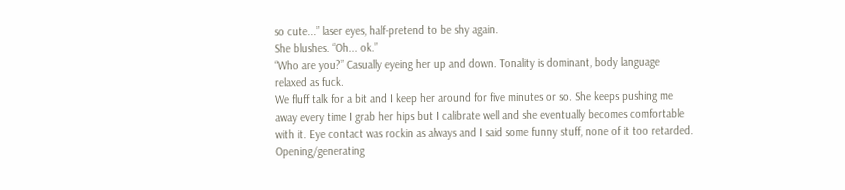so cute...” laser eyes, half-pretend to be shy again.
She blushes. “Oh... ok.”
“Who are you?” Casually eyeing her up and down. Tonality is dominant, body language relaxed as fuck.
We fluff talk for a bit and I keep her around for five minutes or so. She keeps pushing me away every time I grab her hips but I calibrate well and she eventually becomes comfortable with it. Eye contact was rockin as always and I said some funny stuff, none of it too retarded. Opening/generating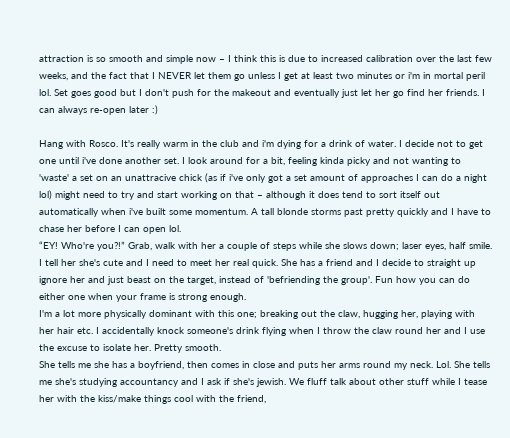attraction is so smooth and simple now – I think this is due to increased calibration over the last few weeks, and the fact that I NEVER let them go unless I get at least two minutes or i'm in mortal peril lol. Set goes good but I don't push for the makeout and eventually just let her go find her friends. I can always re-open later :)

Hang with Rosco. It's really warm in the club and i'm dying for a drink of water. I decide not to get one until i've done another set. I look around for a bit, feeling kinda picky and not wanting to 'waste' a set on an unattracive chick (as if i've only got a set amount of approaches I can do a night lol) might need to try and start working on that – although it does tend to sort itself out automatically when i've built some momentum. A tall blonde storms past pretty quickly and I have to chase her before I can open lol.
“EY! Who're you?!” Grab, walk with her a couple of steps while she slows down; laser eyes, half smile.
I tell her she's cute and I need to meet her real quick. She has a friend and I decide to straight up ignore her and just beast on the target, instead of 'befriending the group'. Fun how you can do either one when your frame is strong enough.
I'm a lot more physically dominant with this one; breaking out the claw, hugging her, playing with her hair etc. I accidentally knock someone's drink flying when I throw the claw round her and I use the excuse to isolate her. Pretty smooth.
She tells me she has a boyfriend, then comes in close and puts her arms round my neck. Lol. She tells me she's studying accountancy and I ask if she's jewish. We fluff talk about other stuff while I tease her with the kiss/make things cool with the friend,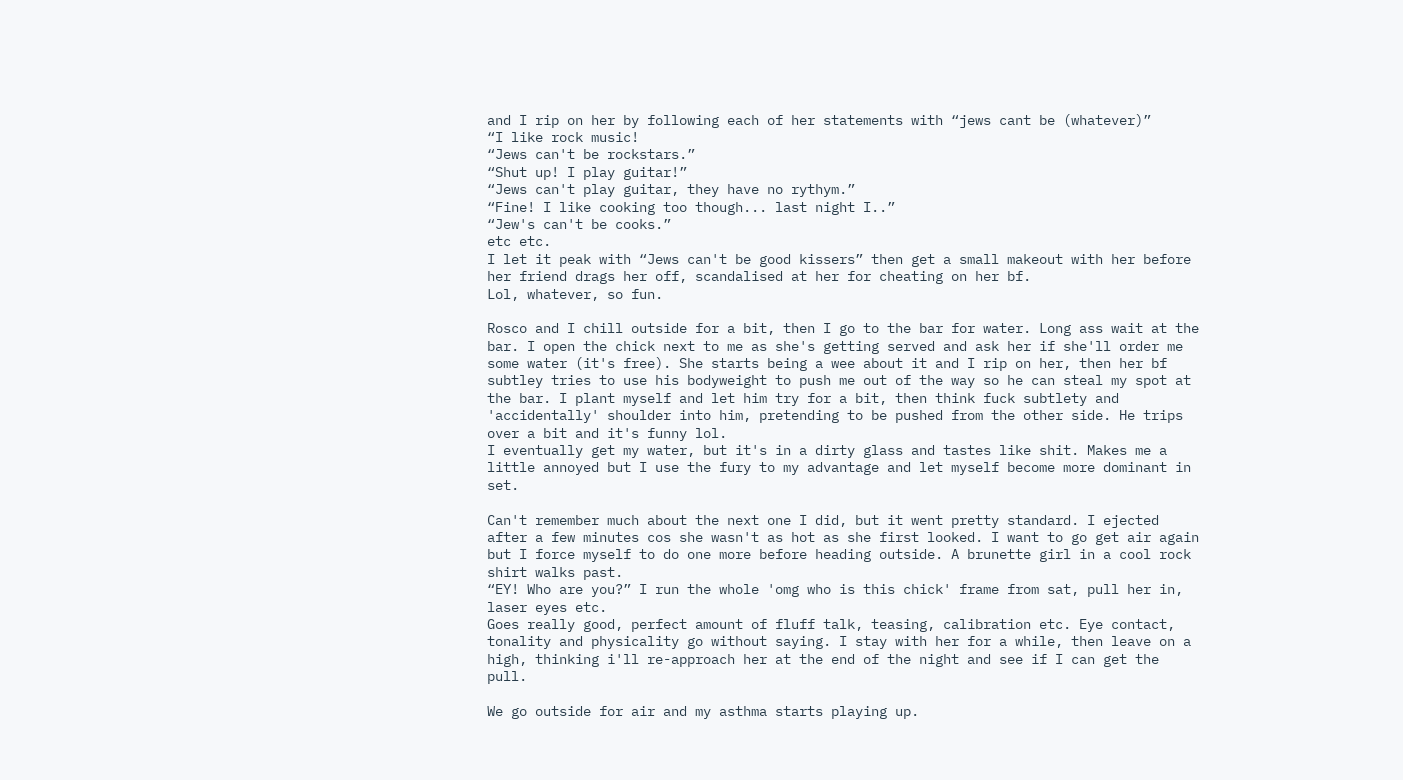and I rip on her by following each of her statements with “jews cant be (whatever)”
“I like rock music!
“Jews can't be rockstars.”
“Shut up! I play guitar!”
“Jews can't play guitar, they have no rythym.”
“Fine! I like cooking too though... last night I..”
“Jew's can't be cooks.”
etc etc.
I let it peak with “Jews can't be good kissers” then get a small makeout with her before her friend drags her off, scandalised at her for cheating on her bf.
Lol, whatever, so fun.

Rosco and I chill outside for a bit, then I go to the bar for water. Long ass wait at the bar. I open the chick next to me as she's getting served and ask her if she'll order me some water (it's free). She starts being a wee about it and I rip on her, then her bf subtley tries to use his bodyweight to push me out of the way so he can steal my spot at the bar. I plant myself and let him try for a bit, then think fuck subtlety and 'accidentally' shoulder into him, pretending to be pushed from the other side. He trips over a bit and it's funny lol.
I eventually get my water, but it's in a dirty glass and tastes like shit. Makes me a little annoyed but I use the fury to my advantage and let myself become more dominant in set.

Can't remember much about the next one I did, but it went pretty standard. I ejected after a few minutes cos she wasn't as hot as she first looked. I want to go get air again but I force myself to do one more before heading outside. A brunette girl in a cool rock shirt walks past.
“EY! Who are you?” I run the whole 'omg who is this chick' frame from sat, pull her in, laser eyes etc.
Goes really good, perfect amount of fluff talk, teasing, calibration etc. Eye contact, tonality and physicality go without saying. I stay with her for a while, then leave on a high, thinking i'll re-approach her at the end of the night and see if I can get the pull.

We go outside for air and my asthma starts playing up.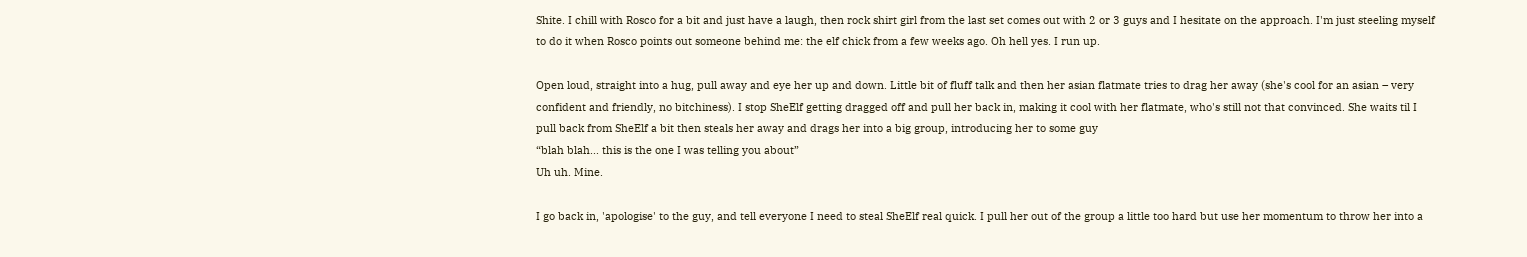Shite. I chill with Rosco for a bit and just have a laugh, then rock shirt girl from the last set comes out with 2 or 3 guys and I hesitate on the approach. I'm just steeling myself to do it when Rosco points out someone behind me: the elf chick from a few weeks ago. Oh hell yes. I run up.

Open loud, straight into a hug, pull away and eye her up and down. Little bit of fluff talk and then her asian flatmate tries to drag her away (she's cool for an asian – very confident and friendly, no bitchiness). I stop SheElf getting dragged off and pull her back in, making it cool with her flatmate, who's still not that convinced. She waits til I pull back from SheElf a bit then steals her away and drags her into a big group, introducing her to some guy
“blah blah... this is the one I was telling you about”
Uh uh. Mine.

I go back in, 'apologise' to the guy, and tell everyone I need to steal SheElf real quick. I pull her out of the group a little too hard but use her momentum to throw her into a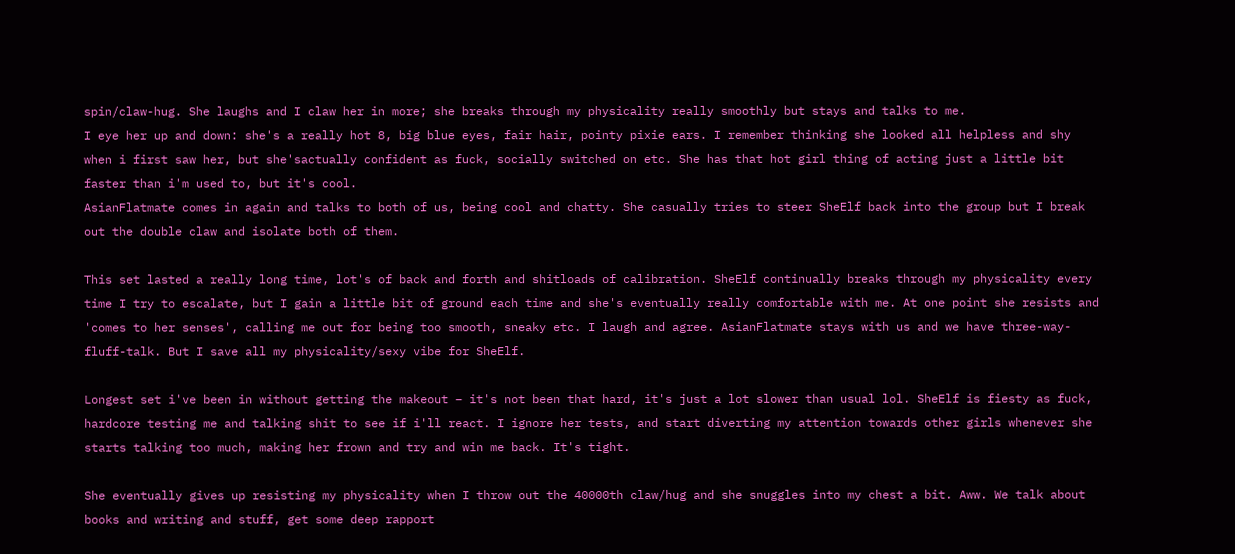spin/claw-hug. She laughs and I claw her in more; she breaks through my physicality really smoothly but stays and talks to me.
I eye her up and down: she's a really hot 8, big blue eyes, fair hair, pointy pixie ears. I remember thinking she looked all helpless and shy when i first saw her, but she'sactually confident as fuck, socially switched on etc. She has that hot girl thing of acting just a little bit faster than i'm used to, but it's cool.
AsianFlatmate comes in again and talks to both of us, being cool and chatty. She casually tries to steer SheElf back into the group but I break out the double claw and isolate both of them.

This set lasted a really long time, lot's of back and forth and shitloads of calibration. SheElf continually breaks through my physicality every time I try to escalate, but I gain a little bit of ground each time and she's eventually really comfortable with me. At one point she resists and 'comes to her senses', calling me out for being too smooth, sneaky etc. I laugh and agree. AsianFlatmate stays with us and we have three-way-fluff-talk. But I save all my physicality/sexy vibe for SheElf.

Longest set i've been in without getting the makeout – it's not been that hard, it's just a lot slower than usual lol. SheElf is fiesty as fuck, hardcore testing me and talking shit to see if i'll react. I ignore her tests, and start diverting my attention towards other girls whenever she starts talking too much, making her frown and try and win me back. It's tight.

She eventually gives up resisting my physicality when I throw out the 40000th claw/hug and she snuggles into my chest a bit. Aww. We talk about books and writing and stuff, get some deep rapport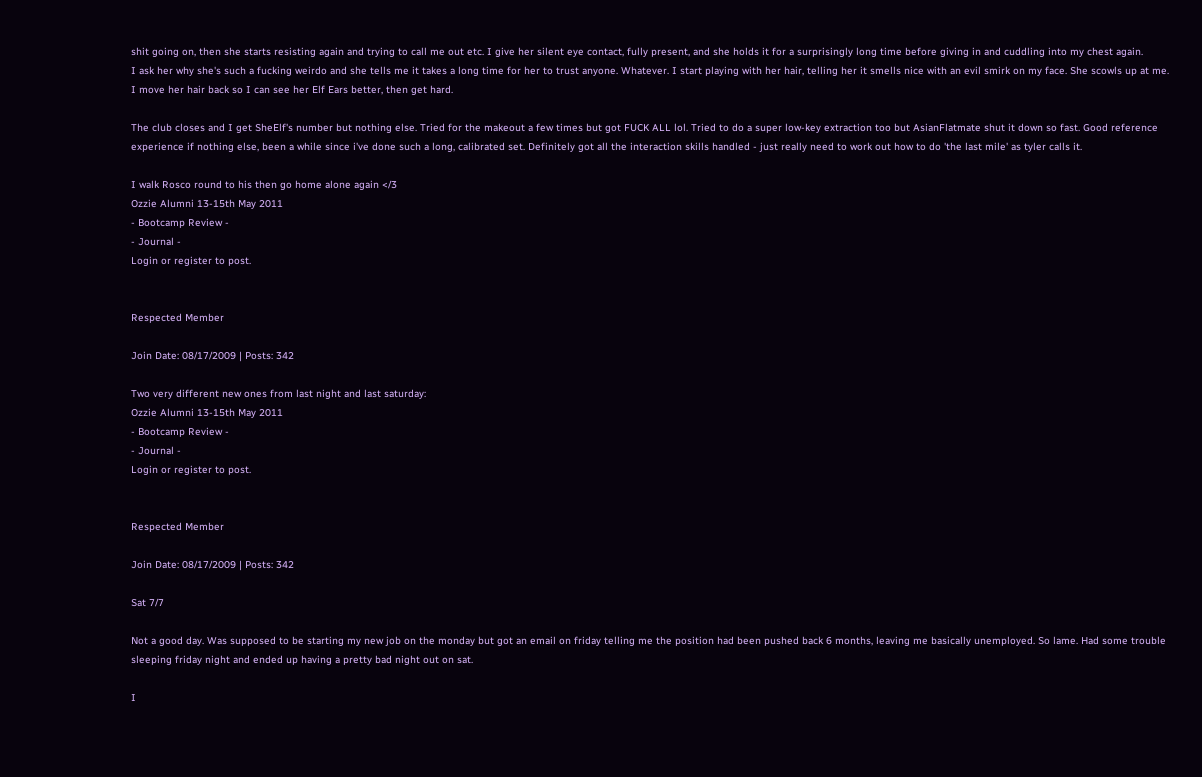shit going on, then she starts resisting again and trying to call me out etc. I give her silent eye contact, fully present, and she holds it for a surprisingly long time before giving in and cuddling into my chest again.
I ask her why she's such a fucking weirdo and she tells me it takes a long time for her to trust anyone. Whatever. I start playing with her hair, telling her it smells nice with an evil smirk on my face. She scowls up at me. I move her hair back so I can see her Elf Ears better, then get hard.

The club closes and I get SheElf's number but nothing else. Tried for the makeout a few times but got FUCK ALL lol. Tried to do a super low-key extraction too but AsianFlatmate shut it down so fast. Good reference experience if nothing else, been a while since i've done such a long, calibrated set. Definitely got all the interaction skills handled - just really need to work out how to do 'the last mile' as tyler calls it.

I walk Rosco round to his then go home alone again </3
Ozzie Alumni 13-15th May 2011
- Bootcamp Review -
- Journal -
Login or register to post.


Respected Member

Join Date: 08/17/2009 | Posts: 342

Two very different new ones from last night and last saturday:
Ozzie Alumni 13-15th May 2011
- Bootcamp Review -
- Journal -
Login or register to post.


Respected Member

Join Date: 08/17/2009 | Posts: 342

Sat 7/7

Not a good day. Was supposed to be starting my new job on the monday but got an email on friday telling me the position had been pushed back 6 months, leaving me basically unemployed. So lame. Had some trouble sleeping friday night and ended up having a pretty bad night out on sat.

I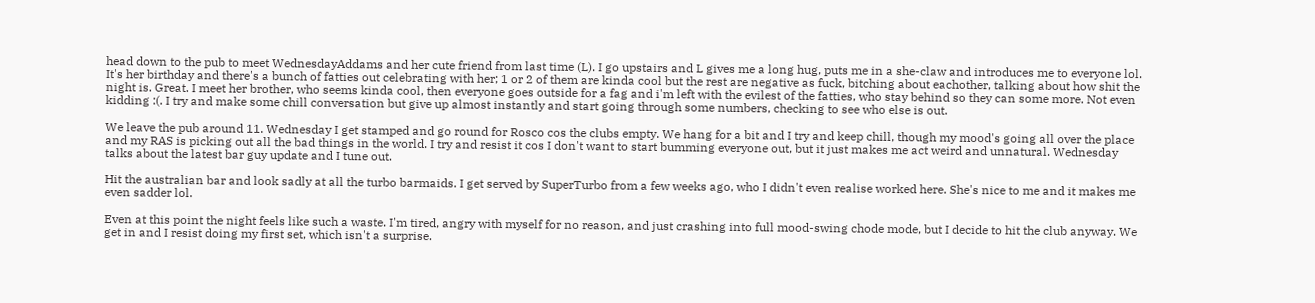head down to the pub to meet WednesdayAddams and her cute friend from last time (L). I go upstairs and L gives me a long hug, puts me in a she-claw and introduces me to everyone lol. It's her birthday and there's a bunch of fatties out celebrating with her; 1 or 2 of them are kinda cool but the rest are negative as fuck, bitching about eachother, talking about how shit the night is. Great. I meet her brother, who seems kinda cool, then everyone goes outside for a fag and i'm left with the evilest of the fatties, who stay behind so they can some more. Not even kidding :(. I try and make some chill conversation but give up almost instantly and start going through some numbers, checking to see who else is out.

We leave the pub around 11. Wednesday I get stamped and go round for Rosco cos the clubs empty. We hang for a bit and I try and keep chill, though my mood's going all over the place and my RAS is picking out all the bad things in the world. I try and resist it cos I don't want to start bumming everyone out, but it just makes me act weird and unnatural. Wednesday talks about the latest bar guy update and I tune out.

Hit the australian bar and look sadly at all the turbo barmaids. I get served by SuperTurbo from a few weeks ago, who I didn't even realise worked here. She's nice to me and it makes me even sadder lol.

Even at this point the night feels like such a waste. I'm tired, angry with myself for no reason, and just crashing into full mood-swing chode mode, but I decide to hit the club anyway. We get in and I resist doing my first set, which isn't a surprise.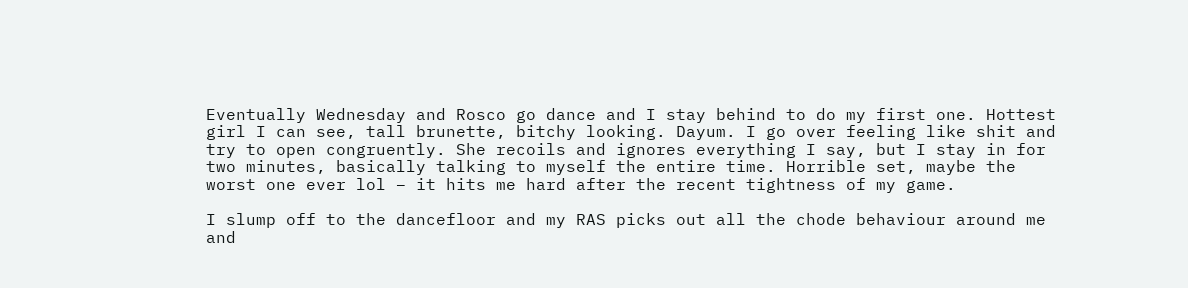Eventually Wednesday and Rosco go dance and I stay behind to do my first one. Hottest girl I can see, tall brunette, bitchy looking. Dayum. I go over feeling like shit and try to open congruently. She recoils and ignores everything I say, but I stay in for two minutes, basically talking to myself the entire time. Horrible set, maybe the worst one ever lol – it hits me hard after the recent tightness of my game.

I slump off to the dancefloor and my RAS picks out all the chode behaviour around me and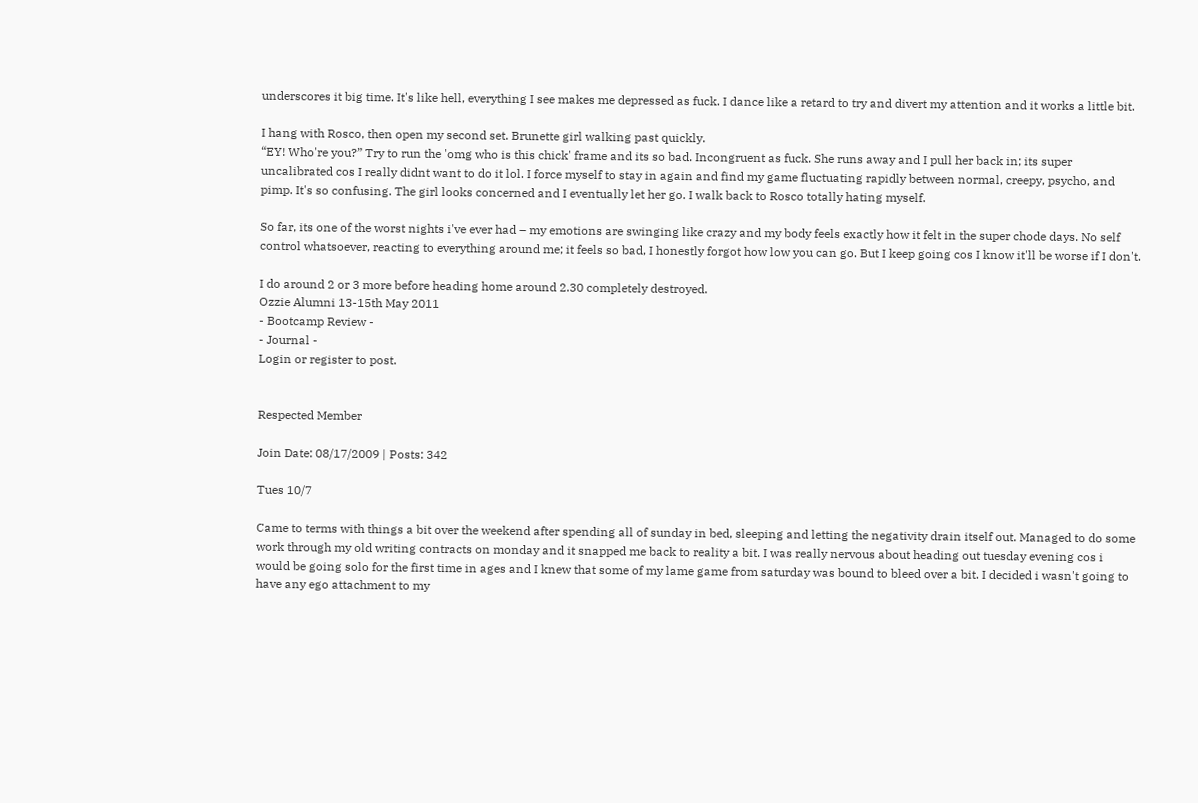underscores it big time. It's like hell, everything I see makes me depressed as fuck. I dance like a retard to try and divert my attention and it works a little bit.

I hang with Rosco, then open my second set. Brunette girl walking past quickly.
“EY! Who're you?” Try to run the 'omg who is this chick' frame and its so bad. Incongruent as fuck. She runs away and I pull her back in; its super uncalibrated cos I really didnt want to do it lol. I force myself to stay in again and find my game fluctuating rapidly between normal, creepy, psycho, and pimp. It's so confusing. The girl looks concerned and I eventually let her go. I walk back to Rosco totally hating myself.

So far, its one of the worst nights i've ever had – my emotions are swinging like crazy and my body feels exactly how it felt in the super chode days. No self control whatsoever, reacting to everything around me; it feels so bad, I honestly forgot how low you can go. But I keep going cos I know it'll be worse if I don't.

I do around 2 or 3 more before heading home around 2.30 completely destroyed.
Ozzie Alumni 13-15th May 2011
- Bootcamp Review -
- Journal -
Login or register to post.


Respected Member

Join Date: 08/17/2009 | Posts: 342

Tues 10/7

Came to terms with things a bit over the weekend after spending all of sunday in bed, sleeping and letting the negativity drain itself out. Managed to do some work through my old writing contracts on monday and it snapped me back to reality a bit. I was really nervous about heading out tuesday evening cos i would be going solo for the first time in ages and I knew that some of my lame game from saturday was bound to bleed over a bit. I decided i wasn't going to have any ego attachment to my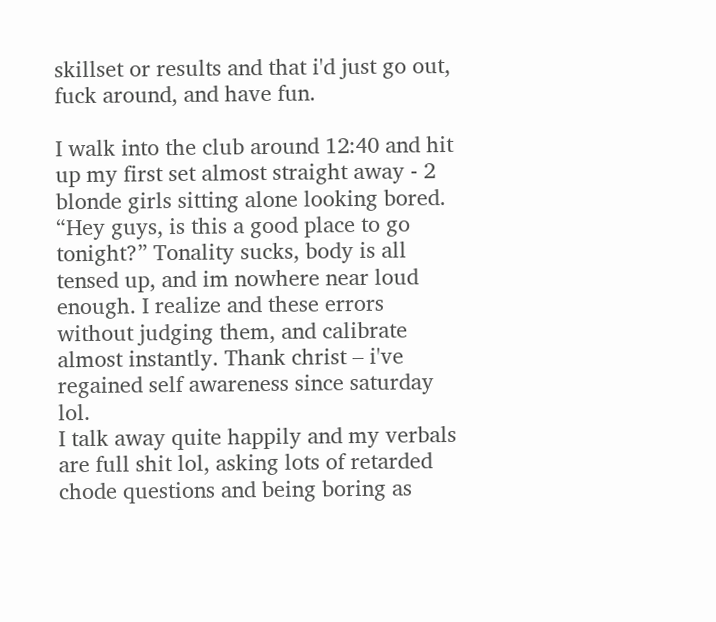skillset or results and that i'd just go out, fuck around, and have fun.

I walk into the club around 12:40 and hit up my first set almost straight away - 2 blonde girls sitting alone looking bored.
“Hey guys, is this a good place to go tonight?” Tonality sucks, body is all tensed up, and im nowhere near loud enough. I realize and these errors without judging them, and calibrate almost instantly. Thank christ – i've regained self awareness since saturday lol.
I talk away quite happily and my verbals are full shit lol, asking lots of retarded chode questions and being boring as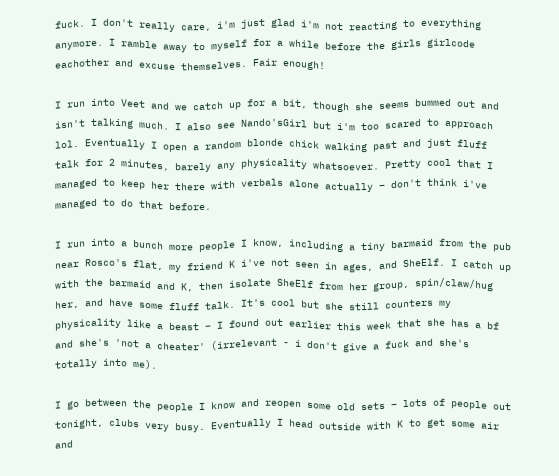fuck. I don't really care, i'm just glad i'm not reacting to everything anymore. I ramble away to myself for a while before the girls girlcode eachother and excuse themselves. Fair enough!

I run into Veet and we catch up for a bit, though she seems bummed out and isn't talking much. I also see Nando'sGirl but i'm too scared to approach lol. Eventually I open a random blonde chick walking past and just fluff talk for 2 minutes, barely any physicality whatsoever. Pretty cool that I managed to keep her there with verbals alone actually – don't think i've managed to do that before.

I run into a bunch more people I know, including a tiny barmaid from the pub near Rosco's flat, my friend K i've not seen in ages, and SheElf. I catch up with the barmaid and K, then isolate SheElf from her group, spin/claw/hug her, and have some fluff talk. It's cool but she still counters my physicality like a beast – I found out earlier this week that she has a bf and she's 'not a cheater' (irrelevant - i don't give a fuck and she's totally into me).

I go between the people I know and reopen some old sets – lots of people out tonight, clubs very busy. Eventually I head outside with K to get some air and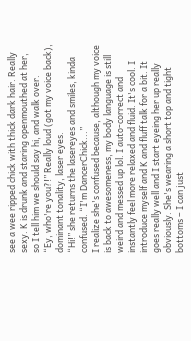see a wee ripped chick with thick dark hair. Really sexy. K is drunk and staring openmouthed at her, so I tell him we should say hi, and walk over.
“Ey, who're you?!” Really loud (got my voice back), dominant tonality, laser eyes.
“Hi!” she returns the lasereyes and smiles, kinda confused. “I'm DancerChick...”
I realize she's confused because, although my voice is back to awesomeness, my body language is still weird and messed up lol. I auto-correct and instantly feel more relaxed and fluid. It's cool. I introduce myself and K and fluff talk for a bit. It goes really well and I start eyeing her up really obviously. She's wearing a short top and tight bottoms – I can just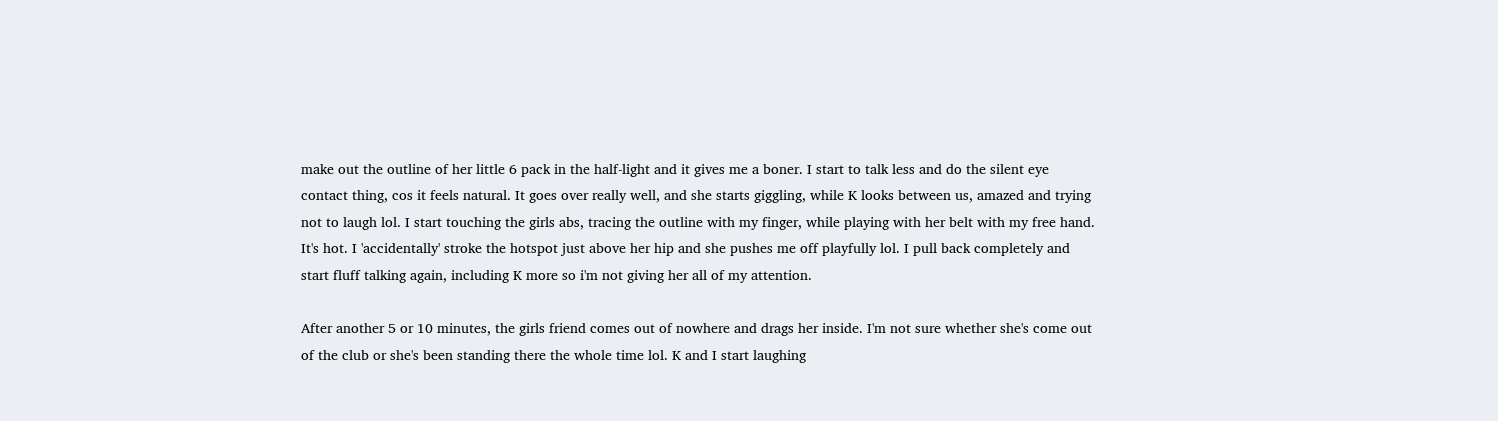make out the outline of her little 6 pack in the half-light and it gives me a boner. I start to talk less and do the silent eye contact thing, cos it feels natural. It goes over really well, and she starts giggling, while K looks between us, amazed and trying not to laugh lol. I start touching the girls abs, tracing the outline with my finger, while playing with her belt with my free hand. It's hot. I 'accidentally' stroke the hotspot just above her hip and she pushes me off playfully lol. I pull back completely and start fluff talking again, including K more so i'm not giving her all of my attention.

After another 5 or 10 minutes, the girls friend comes out of nowhere and drags her inside. I'm not sure whether she's come out of the club or she's been standing there the whole time lol. K and I start laughing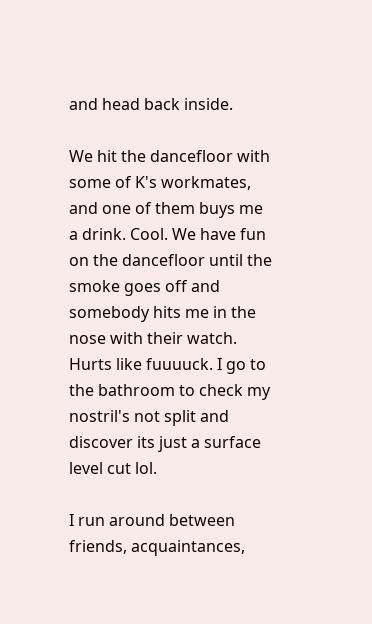and head back inside.

We hit the dancefloor with some of K's workmates, and one of them buys me a drink. Cool. We have fun on the dancefloor until the smoke goes off and somebody hits me in the nose with their watch. Hurts like fuuuuck. I go to the bathroom to check my nostril's not split and discover its just a surface level cut lol.

I run around between friends, acquaintances,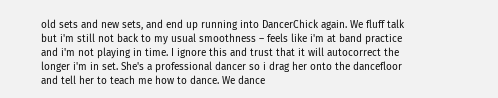old sets and new sets, and end up running into DancerChick again. We fluff talk but i'm still not back to my usual smoothness – feels like i'm at band practice and i'm not playing in time. I ignore this and trust that it will autocorrect the longer i'm in set. She's a professional dancer so i drag her onto the dancefloor and tell her to teach me how to dance. We dance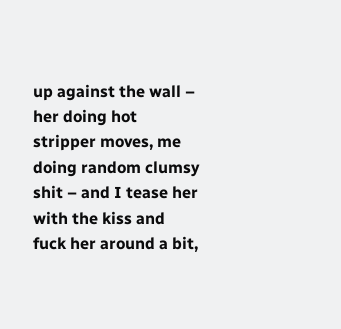up against the wall – her doing hot stripper moves, me doing random clumsy shit – and I tease her with the kiss and fuck her around a bit,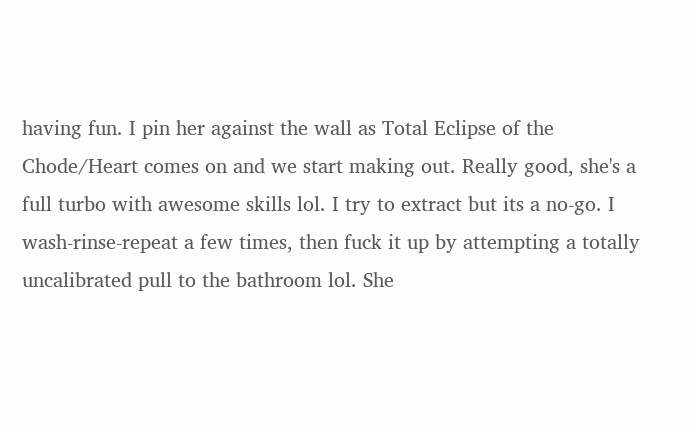having fun. I pin her against the wall as Total Eclipse of the Chode/Heart comes on and we start making out. Really good, she's a full turbo with awesome skills lol. I try to extract but its a no-go. I wash-rinse-repeat a few times, then fuck it up by attempting a totally uncalibrated pull to the bathroom lol. She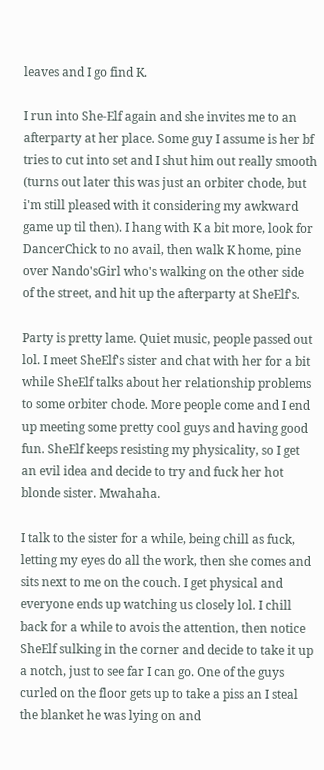leaves and I go find K.

I run into She-Elf again and she invites me to an afterparty at her place. Some guy I assume is her bf tries to cut into set and I shut him out really smooth (turns out later this was just an orbiter chode, but i'm still pleased with it considering my awkward game up til then). I hang with K a bit more, look for DancerChick to no avail, then walk K home, pine over Nando'sGirl who's walking on the other side of the street, and hit up the afterparty at SheElf's.

Party is pretty lame. Quiet music, people passed out lol. I meet SheElf's sister and chat with her for a bit while SheElf talks about her relationship problems to some orbiter chode. More people come and I end up meeting some pretty cool guys and having good fun. SheElf keeps resisting my physicality, so I get an evil idea and decide to try and fuck her hot blonde sister. Mwahaha.

I talk to the sister for a while, being chill as fuck, letting my eyes do all the work, then she comes and sits next to me on the couch. I get physical and everyone ends up watching us closely lol. I chill back for a while to avois the attention, then notice SheElf sulking in the corner and decide to take it up a notch, just to see far I can go. One of the guys curled on the floor gets up to take a piss an I steal the blanket he was lying on and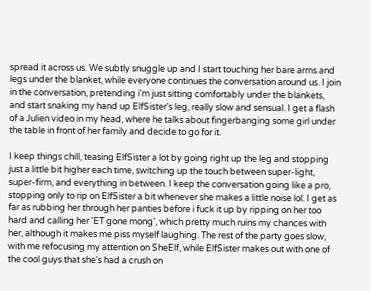spread it across us. We subtly snuggle up and I start touching her bare arms and legs under the blanket, while everyone continues the conversation around us. I join in the conversation, pretending i'm just sitting comfortably under the blankets, and start snaking my hand up ElfSister's leg, really slow and sensual. I get a flash of a Julien video in my head, where he talks about fingerbanging some girl under the table in front of her family and decide to go for it.

I keep things chill, teasing ElfSister a lot by going right up the leg and stopping just a little bit higher each time, switching up the touch between super-light, super-firm, and everything in between. I keep the conversation going like a pro, stopping only to rip on ElfSister a bit whenever she makes a little noise lol. I get as far as rubbing her through her panties before i fuck it up by ripping on her too hard and calling her 'ET gone mong', which pretty much ruins my chances with her, although it makes me piss myself laughing. The rest of the party goes slow, with me refocusing my attention on SheElf, while ElfSister makes out with one of the cool guys that she's had a crush on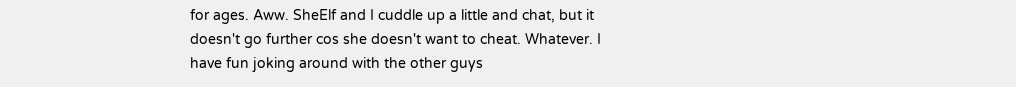for ages. Aww. SheElf and I cuddle up a little and chat, but it doesn't go further cos she doesn't want to cheat. Whatever. I have fun joking around with the other guys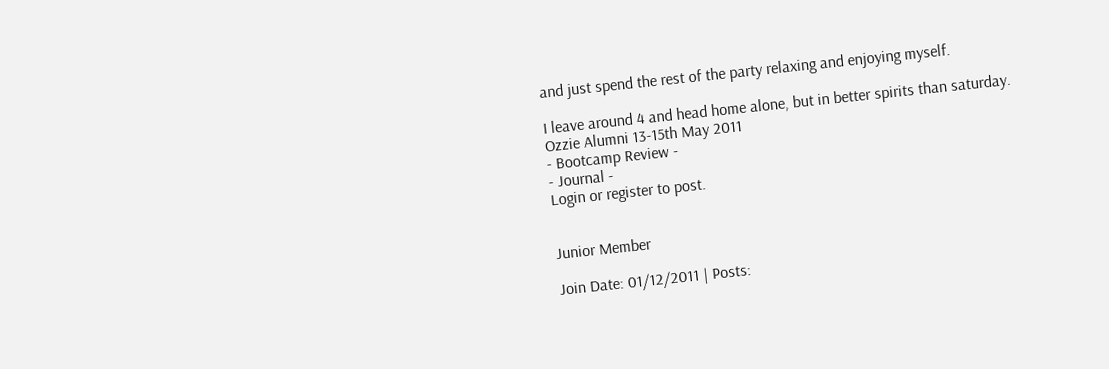and just spend the rest of the party relaxing and enjoying myself.

I leave around 4 and head home alone, but in better spirits than saturday.
Ozzie Alumni 13-15th May 2011
- Bootcamp Review -
- Journal -
Login or register to post.


Junior Member

Join Date: 01/12/2011 | Posts: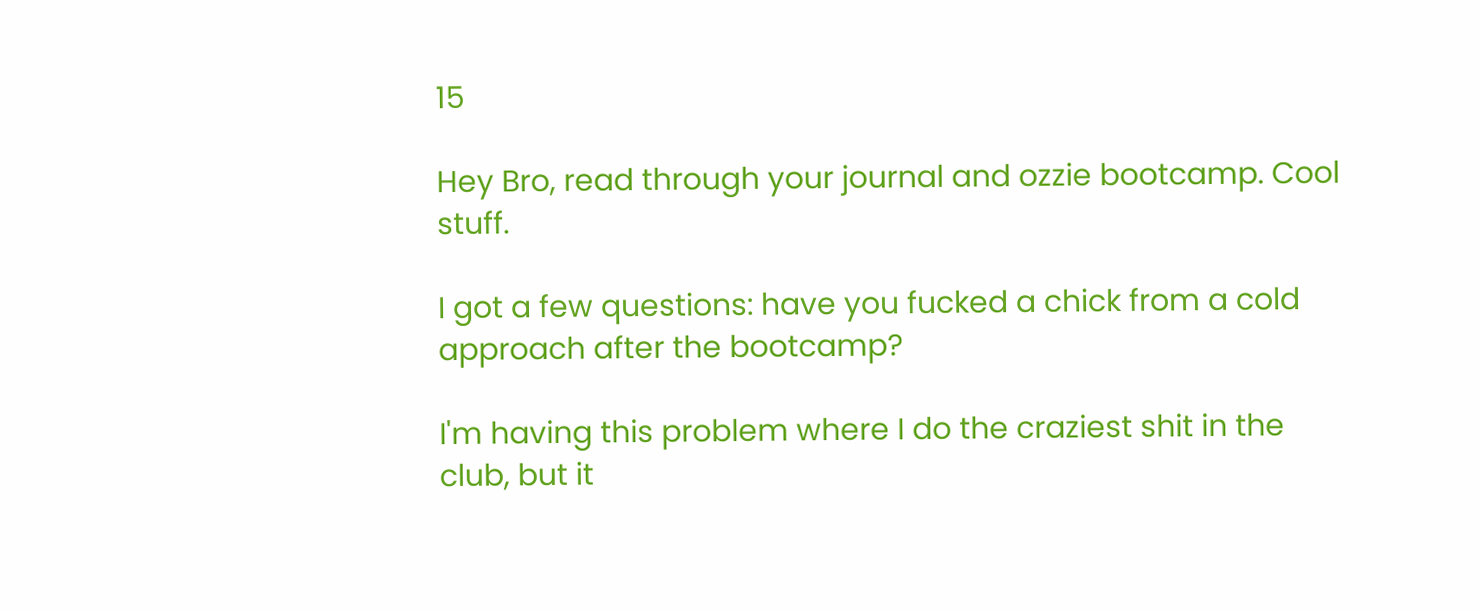15

Hey Bro, read through your journal and ozzie bootcamp. Cool stuff.

I got a few questions: have you fucked a chick from a cold approach after the bootcamp?

I'm having this problem where I do the craziest shit in the club, but it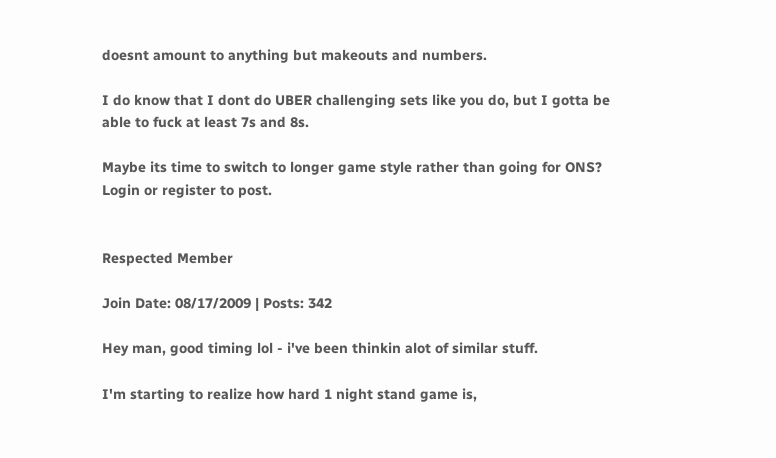doesnt amount to anything but makeouts and numbers.

I do know that I dont do UBER challenging sets like you do, but I gotta be able to fuck at least 7s and 8s.

Maybe its time to switch to longer game style rather than going for ONS?
Login or register to post.


Respected Member

Join Date: 08/17/2009 | Posts: 342

Hey man, good timing lol - i've been thinkin alot of similar stuff.

I'm starting to realize how hard 1 night stand game is,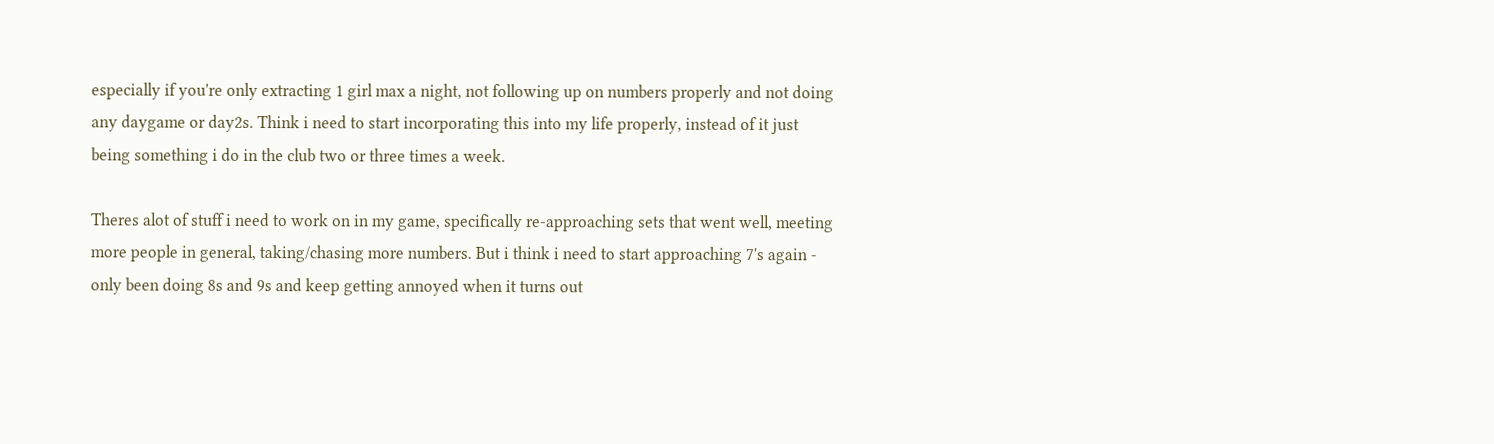especially if you're only extracting 1 girl max a night, not following up on numbers properly and not doing any daygame or day2s. Think i need to start incorporating this into my life properly, instead of it just being something i do in the club two or three times a week.

Theres alot of stuff i need to work on in my game, specifically re-approaching sets that went well, meeting more people in general, taking/chasing more numbers. But i think i need to start approaching 7's again - only been doing 8s and 9s and keep getting annoyed when it turns out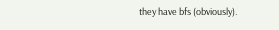they have bfs (obviously).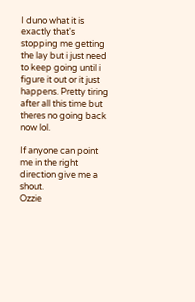I duno what it is exactly that's stopping me getting the lay but i just need to keep going until i figure it out or it just happens. Pretty tiring after all this time but theres no going back now lol.

If anyone can point me in the right direction give me a shout.
Ozzie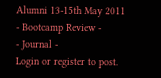Alumni 13-15th May 2011
- Bootcamp Review -
- Journal -
Login or register to post.